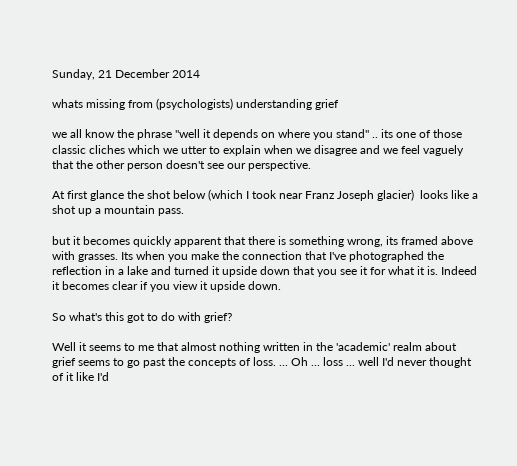Sunday, 21 December 2014

whats missing from (psychologists) understanding grief

we all know the phrase "well it depends on where you stand" .. its one of those classic cliches which we utter to explain when we disagree and we feel vaguely that the other person doesn't see our perspective.

At first glance the shot below (which I took near Franz Joseph glacier)  looks like a shot up a mountain pass.

but it becomes quickly apparent that there is something wrong, its framed above with grasses. Its when you make the connection that I've photographed the reflection in a lake and turned it upside down that you see it for what it is. Indeed it becomes clear if you view it upside down.

So what's this got to do with grief?

Well it seems to me that almost nothing written in the 'academic' realm about grief seems to go past the concepts of loss. ... Oh ... loss ... well I'd never thought of it like I'd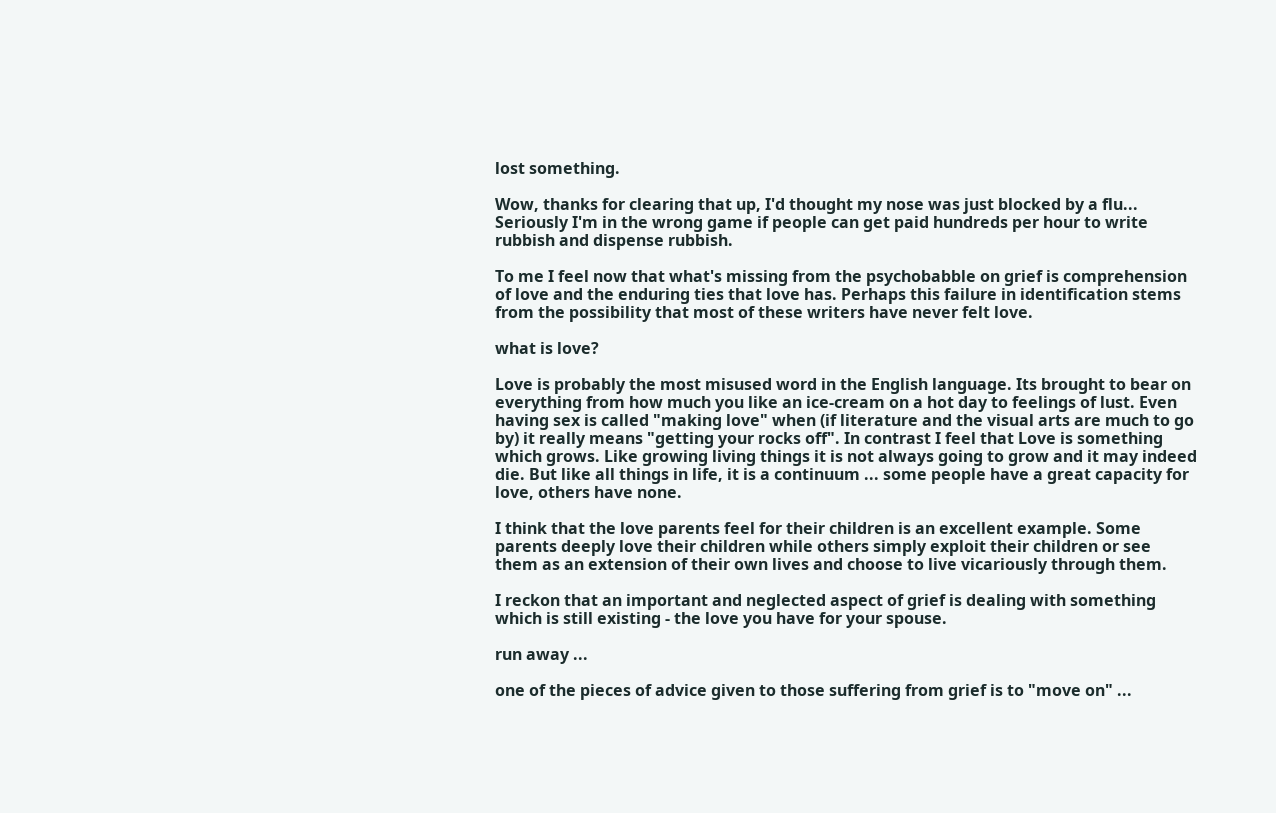lost something.

Wow, thanks for clearing that up, I'd thought my nose was just blocked by a flu... Seriously I'm in the wrong game if people can get paid hundreds per hour to write rubbish and dispense rubbish.

To me I feel now that what's missing from the psychobabble on grief is comprehension of love and the enduring ties that love has. Perhaps this failure in identification stems from the possibility that most of these writers have never felt love.

what is love?

Love is probably the most misused word in the English language. Its brought to bear on everything from how much you like an ice-cream on a hot day to feelings of lust. Even having sex is called "making love" when (if literature and the visual arts are much to go by) it really means "getting your rocks off". In contrast I feel that Love is something which grows. Like growing living things it is not always going to grow and it may indeed die. But like all things in life, it is a continuum ... some people have a great capacity for love, others have none.

I think that the love parents feel for their children is an excellent example. Some parents deeply love their children while others simply exploit their children or see them as an extension of their own lives and choose to live vicariously through them.

I reckon that an important and neglected aspect of grief is dealing with something which is still existing - the love you have for your spouse.

run away ...

one of the pieces of advice given to those suffering from grief is to "move on" ...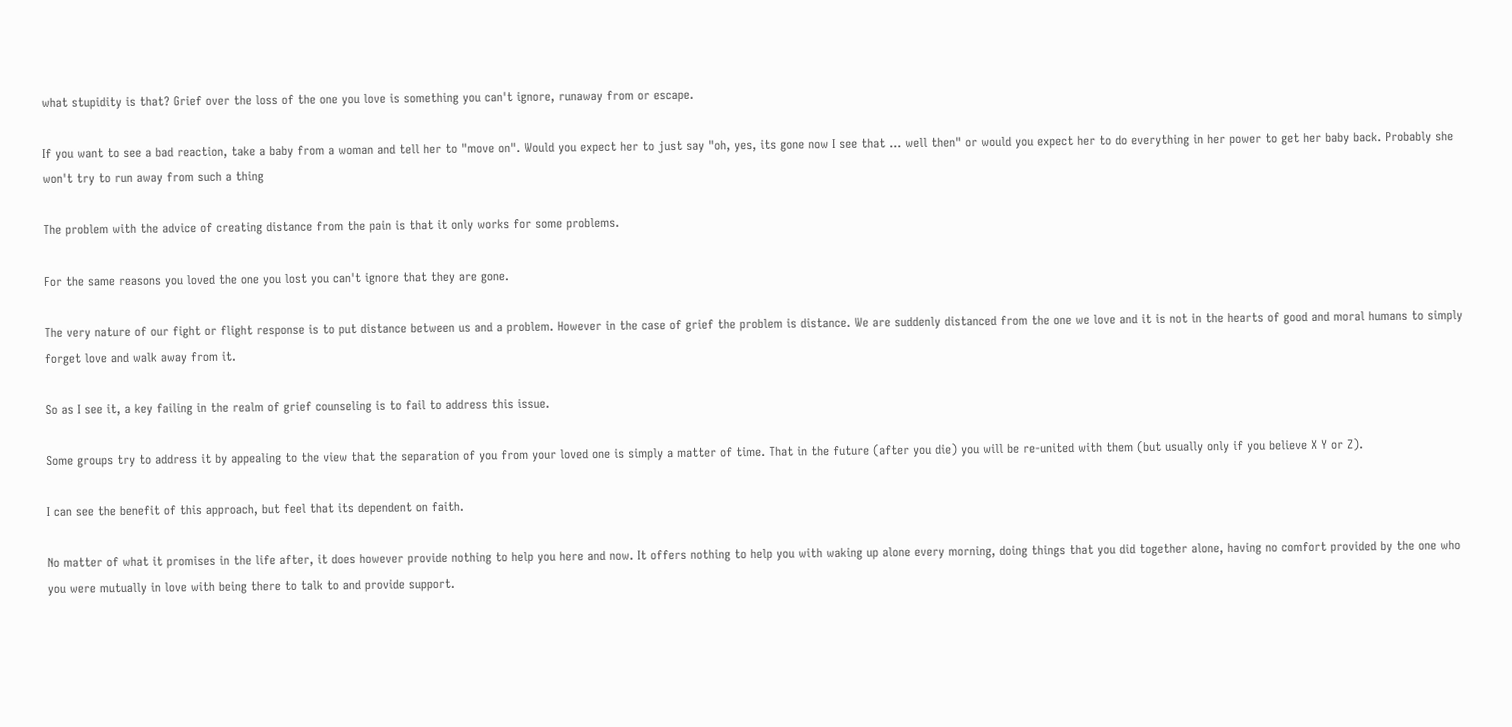what stupidity is that? Grief over the loss of the one you love is something you can't ignore, runaway from or escape.

If you want to see a bad reaction, take a baby from a woman and tell her to "move on". Would you expect her to just say "oh, yes, its gone now I see that ... well then" or would you expect her to do everything in her power to get her baby back. Probably she won't try to run away from such a thing

The problem with the advice of creating distance from the pain is that it only works for some problems.

For the same reasons you loved the one you lost you can't ignore that they are gone.

The very nature of our fight or flight response is to put distance between us and a problem. However in the case of grief the problem is distance. We are suddenly distanced from the one we love and it is not in the hearts of good and moral humans to simply forget love and walk away from it.

So as I see it, a key failing in the realm of grief counseling is to fail to address this issue.

Some groups try to address it by appealing to the view that the separation of you from your loved one is simply a matter of time. That in the future (after you die) you will be re-united with them (but usually only if you believe X Y or Z).

I can see the benefit of this approach, but feel that its dependent on faith.

No matter of what it promises in the life after, it does however provide nothing to help you here and now. It offers nothing to help you with waking up alone every morning, doing things that you did together alone, having no comfort provided by the one who you were mutually in love with being there to talk to and provide support.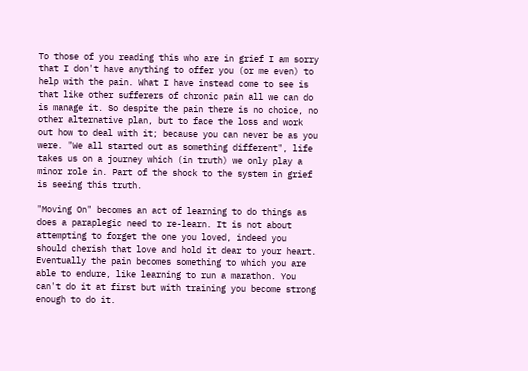To those of you reading this who are in grief I am sorry that I don't have anything to offer you (or me even) to help with the pain. What I have instead come to see is that like other sufferers of chronic pain all we can do is manage it. So despite the pain there is no choice, no other alternative plan, but to face the loss and work out how to deal with it; because you can never be as you were. "We all started out as something different", life takes us on a journey which (in truth) we only play a minor role in. Part of the shock to the system in grief is seeing this truth.

"Moving On" becomes an act of learning to do things as does a paraplegic need to re-learn. It is not about attempting to forget the one you loved, indeed you should cherish that love and hold it dear to your heart. Eventually the pain becomes something to which you are able to endure, like learning to run a marathon. You can't do it at first but with training you become strong enough to do it.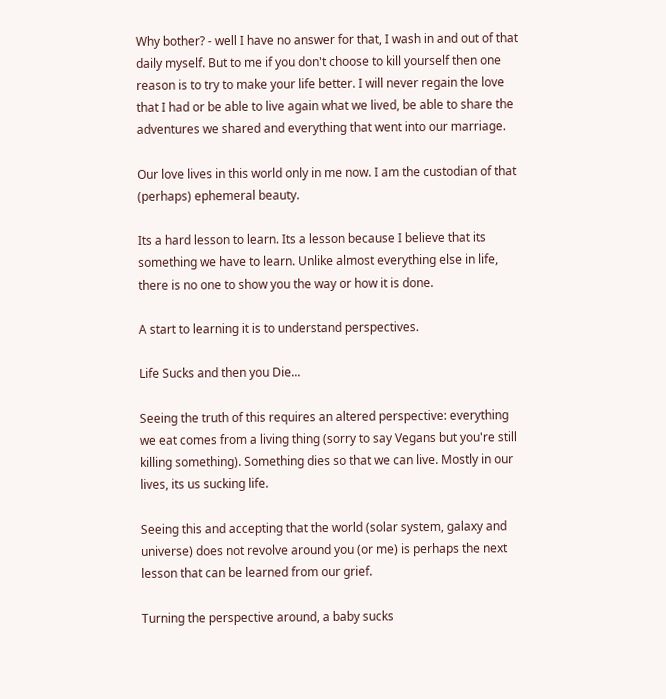Why bother? - well I have no answer for that, I wash in and out of that daily myself. But to me if you don't choose to kill yourself then one reason is to try to make your life better. I will never regain the love that I had or be able to live again what we lived, be able to share the adventures we shared and everything that went into our marriage.

Our love lives in this world only in me now. I am the custodian of that (perhaps) ephemeral beauty.

Its a hard lesson to learn. Its a lesson because I believe that its something we have to learn. Unlike almost everything else in life, there is no one to show you the way or how it is done.

A start to learning it is to understand perspectives.

Life Sucks and then you Die...

Seeing the truth of this requires an altered perspective: everything we eat comes from a living thing (sorry to say Vegans but you're still killing something). Something dies so that we can live. Mostly in our lives, its us sucking life.

Seeing this and accepting that the world (solar system, galaxy and universe) does not revolve around you (or me) is perhaps the next lesson that can be learned from our grief.

Turning the perspective around, a baby sucks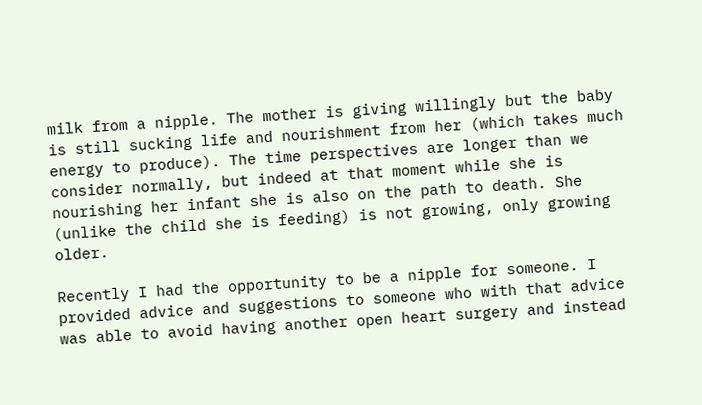milk from a nipple. The mother is giving willingly but the baby is still sucking life and nourishment from her (which takes much energy to produce). The time perspectives are longer than we consider normally, but indeed at that moment while she is nourishing her infant she is also on the path to death. She (unlike the child she is feeding) is not growing, only growing older.

Recently I had the opportunity to be a nipple for someone. I provided advice and suggestions to someone who with that advice was able to avoid having another open heart surgery and instead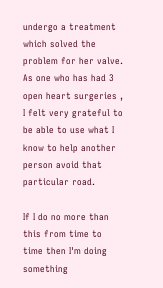undergo a treatment which solved the problem for her valve. As one who has had 3 open heart surgeries , I felt very grateful to be able to use what I know to help another person avoid that particular road.

If I do no more than this from time to time then I'm doing something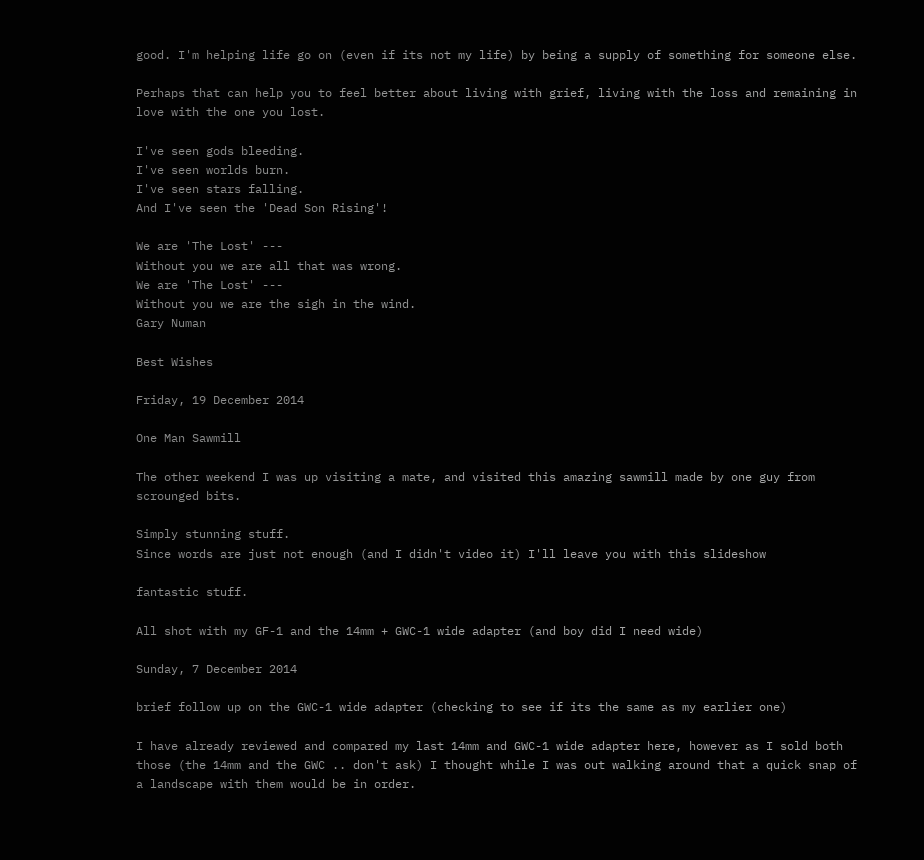good. I'm helping life go on (even if its not my life) by being a supply of something for someone else.

Perhaps that can help you to feel better about living with grief, living with the loss and remaining in love with the one you lost.

I've seen gods bleeding.
I've seen worlds burn.
I've seen stars falling.
And I've seen the 'Dead Son Rising'!

We are 'The Lost' ---
Without you we are all that was wrong.
We are 'The Lost' ---
Without you we are the sigh in the wind.
Gary Numan

Best Wishes

Friday, 19 December 2014

One Man Sawmill

The other weekend I was up visiting a mate, and visited this amazing sawmill made by one guy from scrounged bits.

Simply stunning stuff.
Since words are just not enough (and I didn't video it) I'll leave you with this slideshow

fantastic stuff.

All shot with my GF-1 and the 14mm + GWC-1 wide adapter (and boy did I need wide)

Sunday, 7 December 2014

brief follow up on the GWC-1 wide adapter (checking to see if its the same as my earlier one)

I have already reviewed and compared my last 14mm and GWC-1 wide adapter here, however as I sold both those (the 14mm and the GWC .. don't ask) I thought while I was out walking around that a quick snap of a landscape with them would be in order.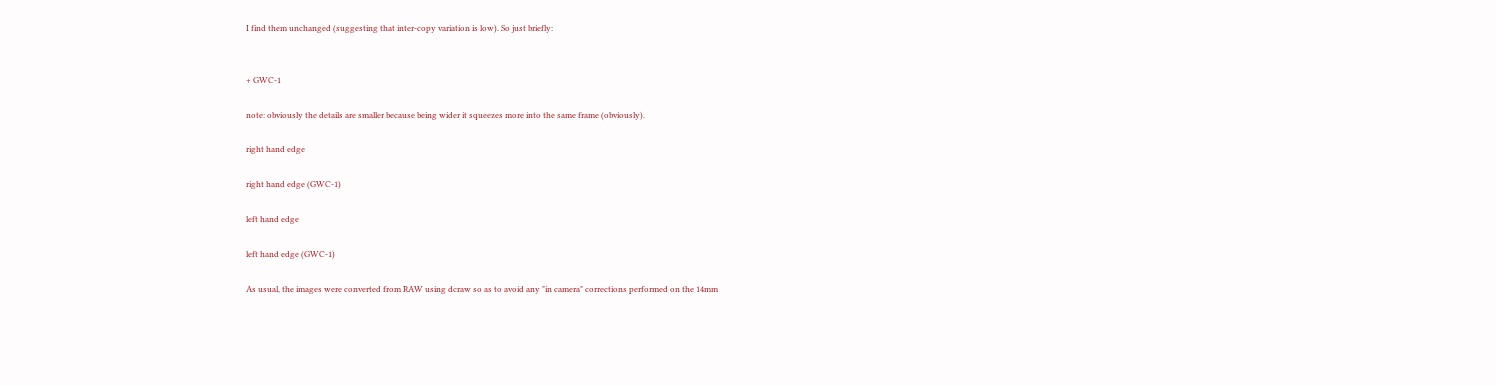I find them unchanged (suggesting that inter-copy variation is low). So just briefly:


+ GWC-1

note: obviously the details are smaller because being wider it squeezes more into the same frame (obviously).

right hand edge

right hand edge (GWC-1)

left hand edge

left hand edge (GWC-1)

As usual, the images were converted from RAW using dcraw so as to avoid any "in camera" corrections performed on the 14mm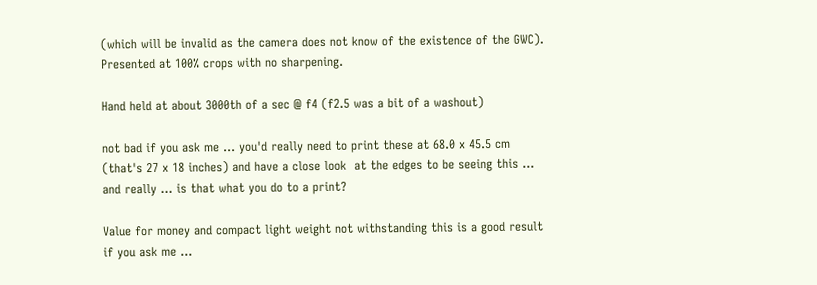(which will be invalid as the camera does not know of the existence of the GWC). Presented at 100% crops with no sharpening.

Hand held at about 3000th of a sec @ f4 (f2.5 was a bit of a washout)

not bad if you ask me ... you'd really need to print these at 68.0 x 45.5 cm (that's 27 x 18 inches) and have a close look  at the edges to be seeing this ... and really ... is that what you do to a print?

Value for money and compact light weight not withstanding this is a good result if you ask me ...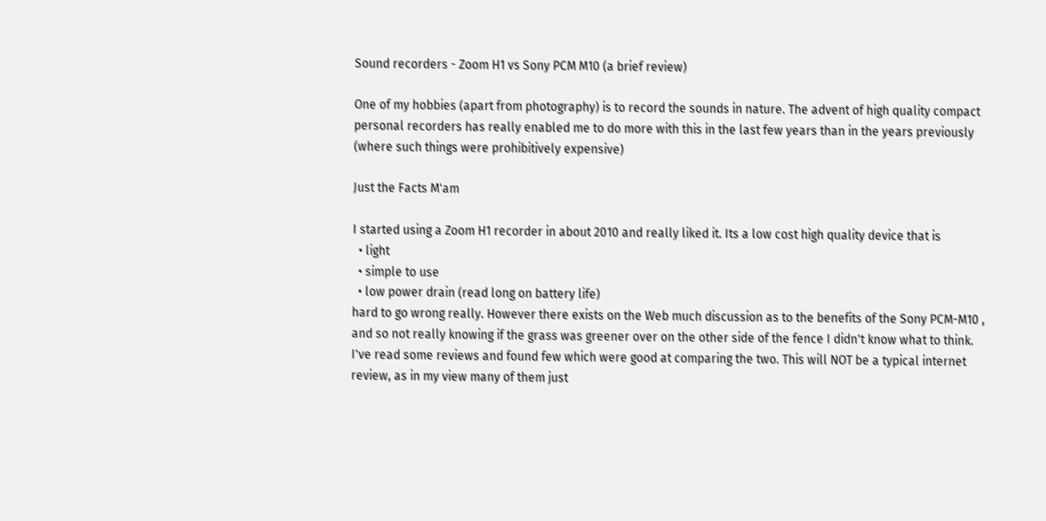Sound recorders - Zoom H1 vs Sony PCM M10 (a brief review)

One of my hobbies (apart from photography) is to record the sounds in nature. The advent of high quality compact personal recorders has really enabled me to do more with this in the last few years than in the years previously (where such things were prohibitively expensive)

Just the Facts M'am

I started using a Zoom H1 recorder in about 2010 and really liked it. Its a low cost high quality device that is
  • light
  • simple to use
  • low power drain (read long on battery life)
hard to go wrong really. However there exists on the Web much discussion as to the benefits of the Sony PCM-M10 , and so not really knowing if the grass was greener over on the other side of the fence I didn't know what to think. I've read some reviews and found few which were good at comparing the two. This will NOT be a typical internet review, as in my view many of them just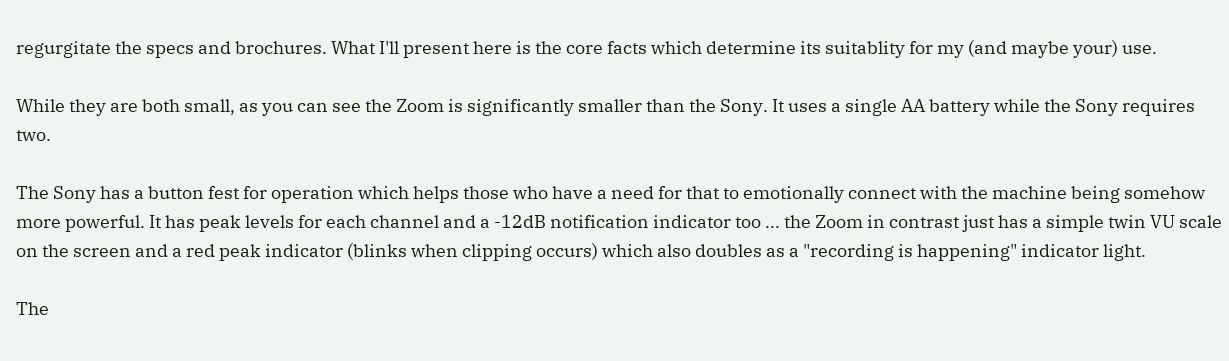regurgitate the specs and brochures. What I'll present here is the core facts which determine its suitablity for my (and maybe your) use.

While they are both small, as you can see the Zoom is significantly smaller than the Sony. It uses a single AA battery while the Sony requires two.

The Sony has a button fest for operation which helps those who have a need for that to emotionally connect with the machine being somehow more powerful. It has peak levels for each channel and a -12dB notification indicator too ... the Zoom in contrast just has a simple twin VU scale on the screen and a red peak indicator (blinks when clipping occurs) which also doubles as a "recording is happening" indicator light.

The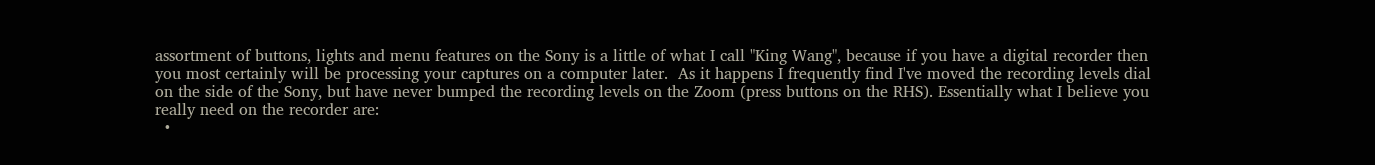assortment of buttons, lights and menu features on the Sony is a little of what I call "King Wang", because if you have a digital recorder then you most certainly will be processing your captures on a computer later.  As it happens I frequently find I've moved the recording levels dial on the side of the Sony, but have never bumped the recording levels on the Zoom (press buttons on the RHS). Essentially what I believe you really need on the recorder are:
  •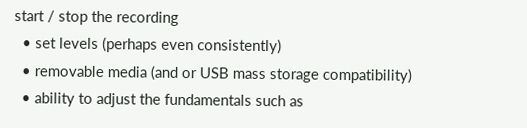start / stop the recording
  • set levels (perhaps even consistently)
  • removable media (and or USB mass storage compatibility)
  • ability to adjust the fundamentals such as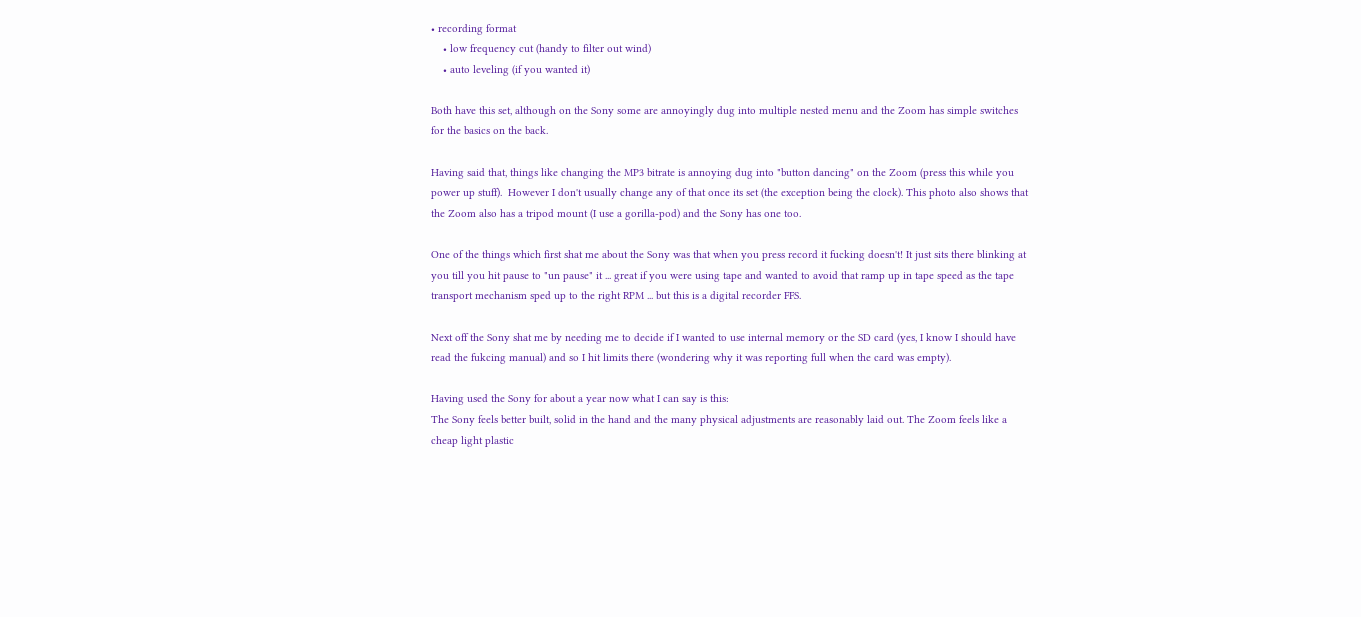• recording format
    • low frequency cut (handy to filter out wind)
    • auto leveling (if you wanted it)

Both have this set, although on the Sony some are annoyingly dug into multiple nested menu and the Zoom has simple switches for the basics on the back.

Having said that, things like changing the MP3 bitrate is annoying dug into "button dancing" on the Zoom (press this while you power up stuff).  However I don't usually change any of that once its set (the exception being the clock). This photo also shows that the Zoom also has a tripod mount (I use a gorilla-pod) and the Sony has one too.

One of the things which first shat me about the Sony was that when you press record it fucking doesn't! It just sits there blinking at you till you hit pause to "un pause" it ... great if you were using tape and wanted to avoid that ramp up in tape speed as the tape transport mechanism sped up to the right RPM ... but this is a digital recorder FFS.

Next off the Sony shat me by needing me to decide if I wanted to use internal memory or the SD card (yes, I know I should have read the fukcing manual) and so I hit limits there (wondering why it was reporting full when the card was empty).

Having used the Sony for about a year now what I can say is this:
The Sony feels better built, solid in the hand and the many physical adjustments are reasonably laid out. The Zoom feels like a cheap light plastic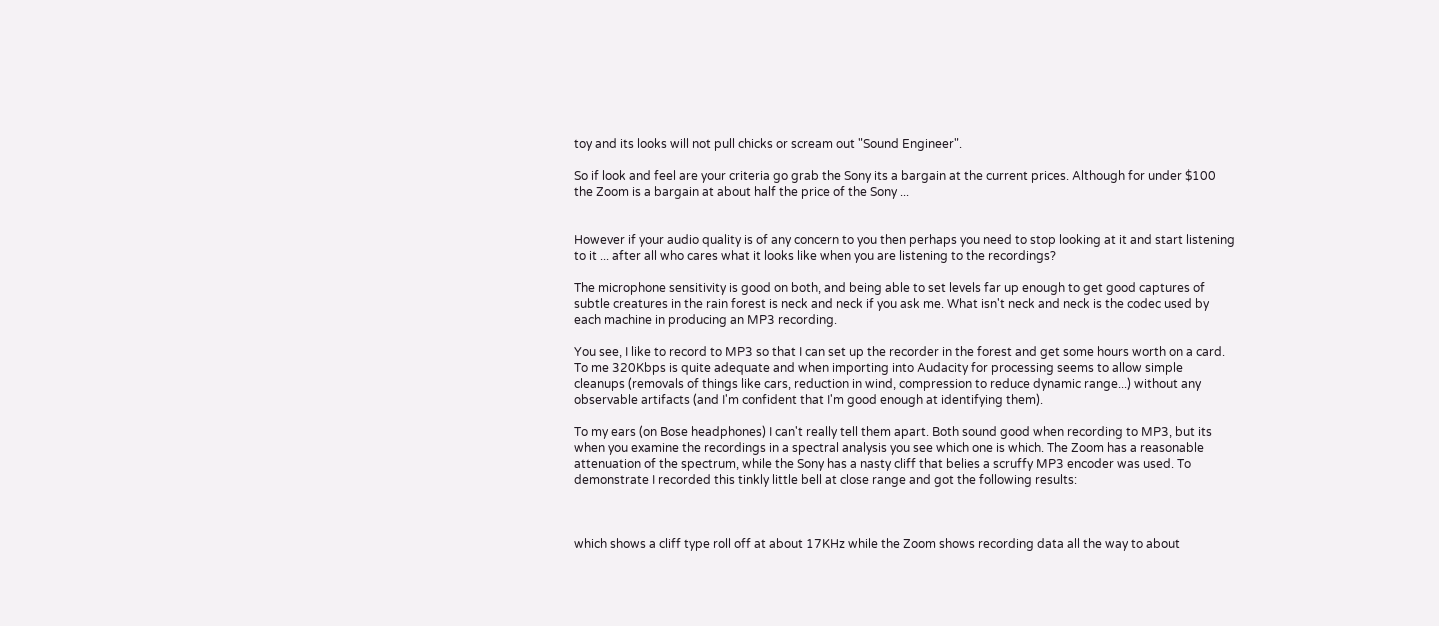toy and its looks will not pull chicks or scream out "Sound Engineer".

So if look and feel are your criteria go grab the Sony its a bargain at the current prices. Although for under $100 the Zoom is a bargain at about half the price of the Sony ...


However if your audio quality is of any concern to you then perhaps you need to stop looking at it and start listening to it ... after all who cares what it looks like when you are listening to the recordings?

The microphone sensitivity is good on both, and being able to set levels far up enough to get good captures of subtle creatures in the rain forest is neck and neck if you ask me. What isn't neck and neck is the codec used by each machine in producing an MP3 recording.

You see, I like to record to MP3 so that I can set up the recorder in the forest and get some hours worth on a card. To me 320Kbps is quite adequate and when importing into Audacity for processing seems to allow simple cleanups (removals of things like cars, reduction in wind, compression to reduce dynamic range...) without any observable artifacts (and I'm confident that I'm good enough at identifying them).

To my ears (on Bose headphones) I can't really tell them apart. Both sound good when recording to MP3, but its when you examine the recordings in a spectral analysis you see which one is which. The Zoom has a reasonable attenuation of the spectrum, while the Sony has a nasty cliff that belies a scruffy MP3 encoder was used. To demonstrate I recorded this tinkly little bell at close range and got the following results:



which shows a cliff type roll off at about 17KHz while the Zoom shows recording data all the way to about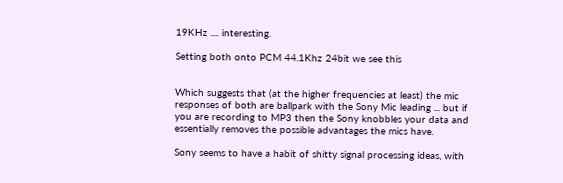19KHz .... interesting.

Setting both onto PCM 44.1Khz 24bit we see this


Which suggests that (at the higher frequencies at least) the mic responses of both are ballpark with the Sony Mic leading ... but if you are recording to MP3 then the Sony knobbles your data and essentially removes the possible advantages the mics have.

Sony seems to have a habit of shitty signal processing ideas, with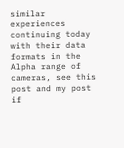similar experiences continuing today with their data formats in the Alpha range of cameras, see this post and my post if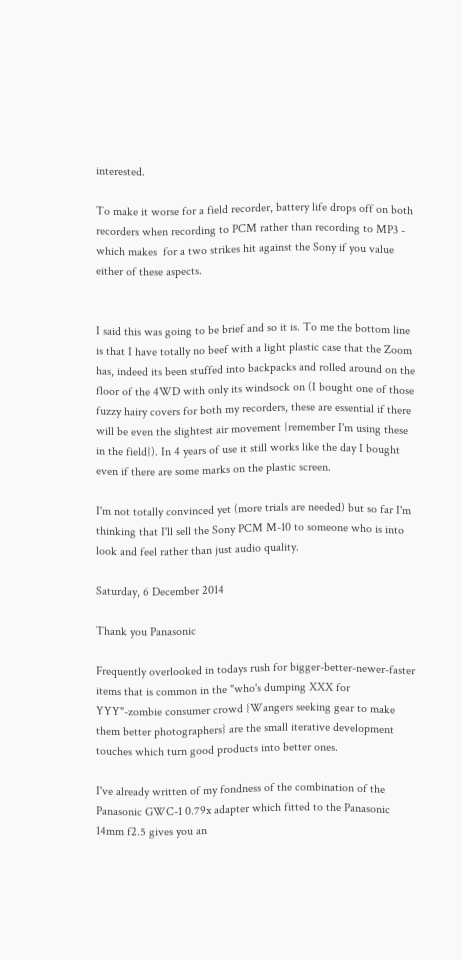interested.

To make it worse for a field recorder, battery life drops off on both recorders when recording to PCM rather than recording to MP3 - which makes  for a two strikes hit against the Sony if you value either of these aspects.


I said this was going to be brief and so it is. To me the bottom line is that I have totally no beef with a light plastic case that the Zoom has, indeed its been stuffed into backpacks and rolled around on the floor of the 4WD with only its windsock on (I bought one of those fuzzy hairy covers for both my recorders, these are essential if there will be even the slightest air movement {remember I'm using these in the field}). In 4 years of use it still works like the day I bought even if there are some marks on the plastic screen.

I'm not totally convinced yet (more trials are needed) but so far I'm thinking that I'll sell the Sony PCM M-10 to someone who is into look and feel rather than just audio quality.

Saturday, 6 December 2014

Thank you Panasonic

Frequently overlooked in todays rush for bigger-better-newer-faster items that is common in the "who's dumping XXX for YYY"-zombie consumer crowd {Wangers seeking gear to make them better photographers} are the small iterative development touches which turn good products into better ones.

I've already written of my fondness of the combination of the Panasonic GWC-1 0.79x adapter which fitted to the Panasonic 14mm f2.5 gives you an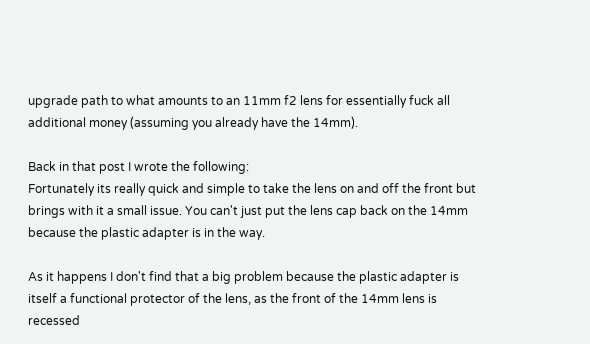upgrade path to what amounts to an 11mm f2 lens for essentially fuck all additional money (assuming you already have the 14mm).

Back in that post I wrote the following:
Fortunately its really quick and simple to take the lens on and off the front but brings with it a small issue. You can't just put the lens cap back on the 14mm because the plastic adapter is in the way.

As it happens I don't find that a big problem because the plastic adapter is itself a functional protector of the lens, as the front of the 14mm lens is recessed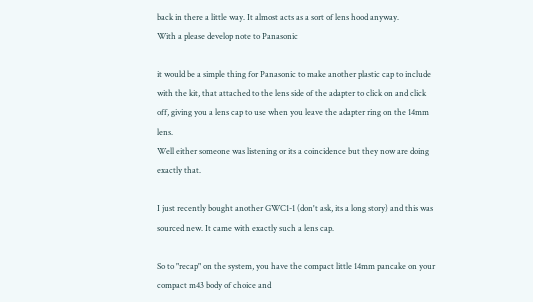back in there a little way. It almost acts as a sort of lens hood anyway.
With a please develop note to Panasonic

it would be a simple thing for Panasonic to make another plastic cap to include with the kit, that attached to the lens side of the adapter to click on and click off, giving you a lens cap to use when you leave the adapter ring on the 14mm lens.
Well either someone was listening or its a coincidence but they now are doing exactly that.

I just recently bought another GWC1-1 (don't ask, its a long story) and this was sourced new. It came with exactly such a lens cap.

So to "recap" on the system, you have the compact little 14mm pancake on your  compact m43 body of choice and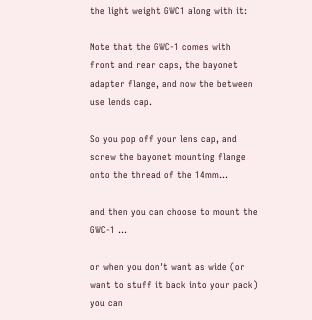the light weight GWC1 along with it:

Note that the GWC-1 comes with  front and rear caps, the bayonet adapter flange, and now the between use lends cap.

So you pop off your lens cap, and screw the bayonet mounting flange onto the thread of the 14mm...

and then you can choose to mount the GWC-1 ...

or when you don't want as wide (or want to stuff it back into your pack) you can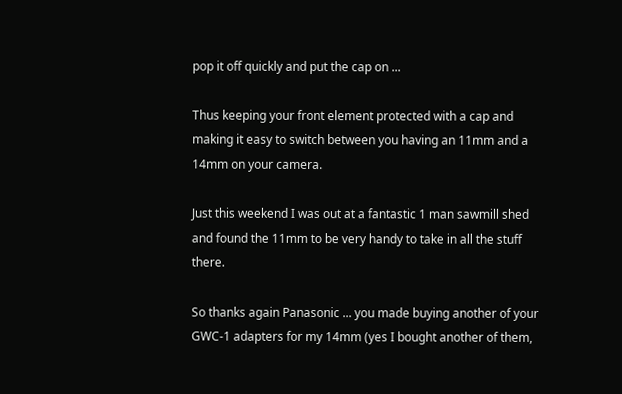pop it off quickly and put the cap on ...

Thus keeping your front element protected with a cap and making it easy to switch between you having an 11mm and a 14mm on your camera.

Just this weekend I was out at a fantastic 1 man sawmill shed and found the 11mm to be very handy to take in all the stuff there.

So thanks again Panasonic ... you made buying another of your GWC-1 adapters for my 14mm (yes I bought another of them,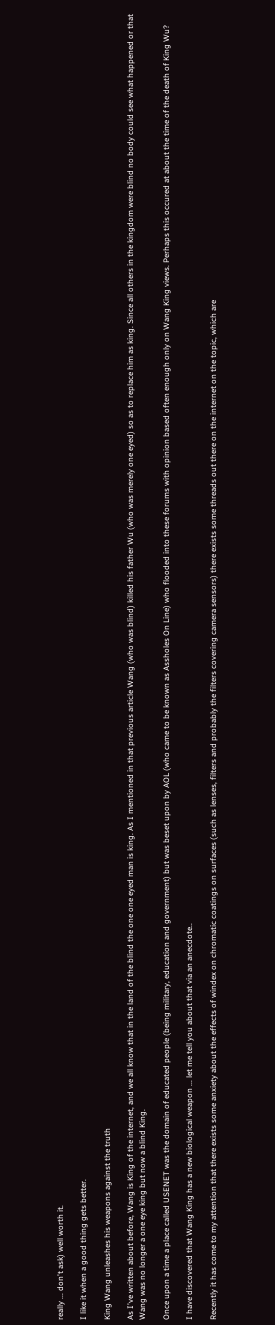really ... don't ask) well worth it.

I like it when a good thing gets better.

King Wang unleashes his weapons against the truth

As I've written about before, Wang is King of the internet, and we all know that in the land of the blind the one one eyed man is king. As I mentioned in that previous article Wang (who was blind) killed his father Wu (who was merely one eyed) so as to replace him as king. Since all others in the kingdom were blind no body could see what happened or that Wang was no longer a one eye king but now a blind King.

Once upon a time a place called USENET was the domain of educated people (being military, education and government) but was beset upon by AOL (who came to be known as Assholes On Line) who flooded into these forums with opinion based often enough only on Wang King views. Perhaps this occured at about the time of the death of King Wu?

I have discovered that Wang King has a new biological weapon ... let me tell you about that via an anecdote..

Recently it has come to my attention that there exists some anxiety about the effects of windex on chromatic coatings on surfaces (such as lenses, filters and probably the filters covering camera sensors) there exists some threads out there on the internet on the topic, which are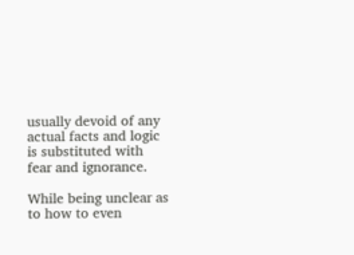usually devoid of any actual facts and logic is substituted with fear and ignorance.

While being unclear as to how to even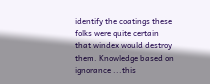identify the coatings these folks were quite certain that windex would destroy them. Knowledge based on ignorance ...this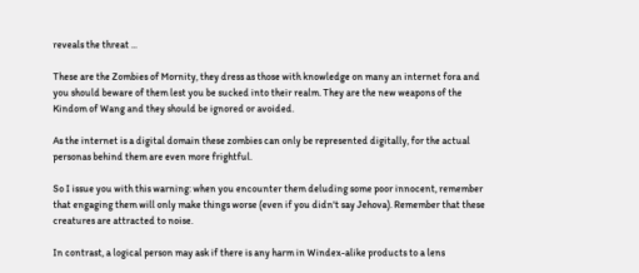reveals the threat ...

These are the Zombies of Mornity, they dress as those with knowledge on many an internet fora and you should beware of them lest you be sucked into their realm. They are the new weapons of the Kindom of Wang and they should be ignored or avoided.

As the internet is a digital domain these zombies can only be represented digitally, for the actual personas behind them are even more frightful.

So I issue you with this warning: when you encounter them deluding some poor innocent, remember that engaging them will only make things worse (even if you didn't say Jehova). Remember that these creatures are attracted to noise.

In contrast, a logical person may ask if there is any harm in Windex-alike products to a lens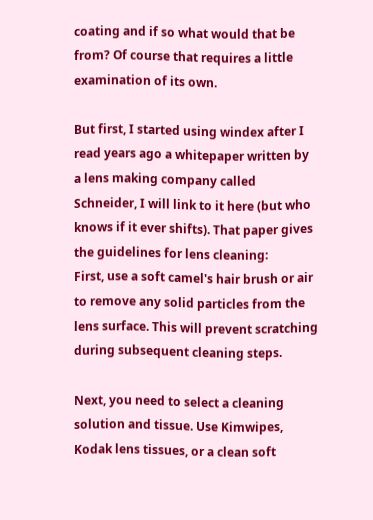coating and if so what would that be from? Of course that requires a little examination of its own.

But first, I started using windex after I read years ago a whitepaper written by a lens making company called Schneider, I will link to it here (but who knows if it ever shifts). That paper gives the guidelines for lens cleaning:
First, use a soft camel's hair brush or air to remove any solid particles from the lens surface. This will prevent scratching during subsequent cleaning steps.

Next, you need to select a cleaning solution and tissue. Use Kimwipes, Kodak lens tissues, or a clean soft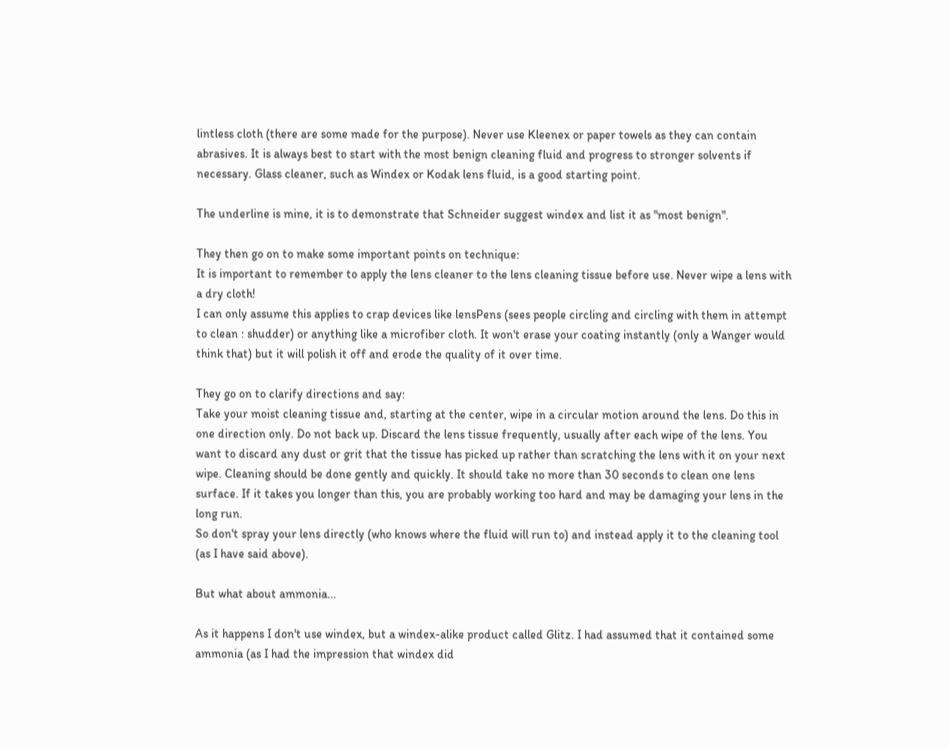lintless cloth (there are some made for the purpose). Never use Kleenex or paper towels as they can contain abrasives. It is always best to start with the most benign cleaning fluid and progress to stronger solvents if necessary. Glass cleaner, such as Windex or Kodak lens fluid, is a good starting point.

The underline is mine, it is to demonstrate that Schneider suggest windex and list it as "most benign".

They then go on to make some important points on technique:
It is important to remember to apply the lens cleaner to the lens cleaning tissue before use. Never wipe a lens with a dry cloth!
I can only assume this applies to crap devices like lensPens (sees people circling and circling with them in attempt to clean : shudder) or anything like a microfiber cloth. It won't erase your coating instantly (only a Wanger would think that) but it will polish it off and erode the quality of it over time.

They go on to clarify directions and say:
Take your moist cleaning tissue and, starting at the center, wipe in a circular motion around the lens. Do this in one direction only. Do not back up. Discard the lens tissue frequently, usually after each wipe of the lens. You want to discard any dust or grit that the tissue has picked up rather than scratching the lens with it on your next wipe. Cleaning should be done gently and quickly. It should take no more than 30 seconds to clean one lens surface. If it takes you longer than this, you are probably working too hard and may be damaging your lens in the long run.
So don't spray your lens directly (who knows where the fluid will run to) and instead apply it to the cleaning tool (as I have said above).

But what about ammonia...

As it happens I don't use windex, but a windex-alike product called Glitz. I had assumed that it contained some ammonia (as I had the impression that windex did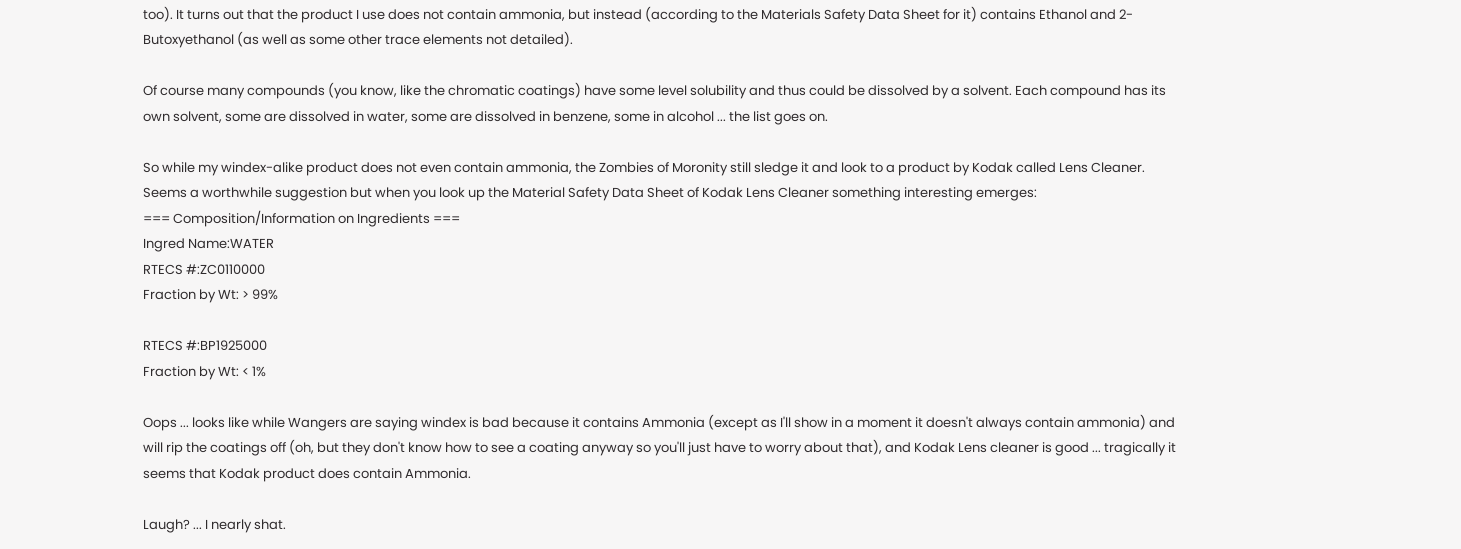too). It turns out that the product I use does not contain ammonia, but instead (according to the Materials Safety Data Sheet for it) contains Ethanol and 2-Butoxyethanol (as well as some other trace elements not detailed).

Of course many compounds (you know, like the chromatic coatings) have some level solubility and thus could be dissolved by a solvent. Each compound has its own solvent, some are dissolved in water, some are dissolved in benzene, some in alcohol ... the list goes on.

So while my windex-alike product does not even contain ammonia, the Zombies of Moronity still sledge it and look to a product by Kodak called Lens Cleaner. Seems a worthwhile suggestion but when you look up the Material Safety Data Sheet of Kodak Lens Cleaner something interesting emerges:
=== Composition/Information on Ingredients ===
Ingred Name:WATER
RTECS #:ZC0110000
Fraction by Wt: > 99%

RTECS #:BP1925000
Fraction by Wt: < 1%

Oops ... looks like while Wangers are saying windex is bad because it contains Ammonia (except as I'll show in a moment it doesn't always contain ammonia) and will rip the coatings off (oh, but they don't know how to see a coating anyway so you'll just have to worry about that), and Kodak Lens cleaner is good ... tragically it seems that Kodak product does contain Ammonia.

Laugh? ... I nearly shat.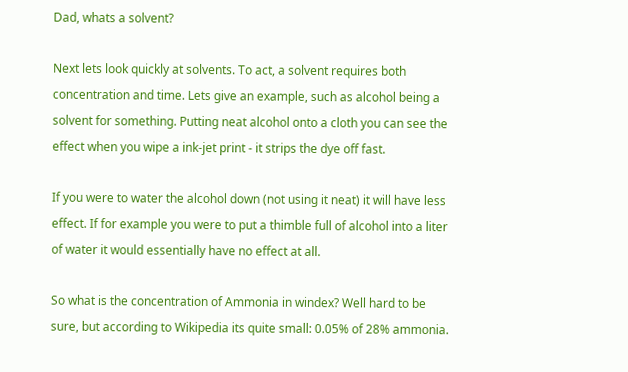Dad, whats a solvent?

Next lets look quickly at solvents. To act, a solvent requires both concentration and time. Lets give an example, such as alcohol being a solvent for something. Putting neat alcohol onto a cloth you can see the effect when you wipe a ink-jet print - it strips the dye off fast.

If you were to water the alcohol down (not using it neat) it will have less effect. If for example you were to put a thimble full of alcohol into a liter of water it would essentially have no effect at all.

So what is the concentration of Ammonia in windex? Well hard to be sure, but according to Wikipedia its quite small: 0.05% of 28% ammonia.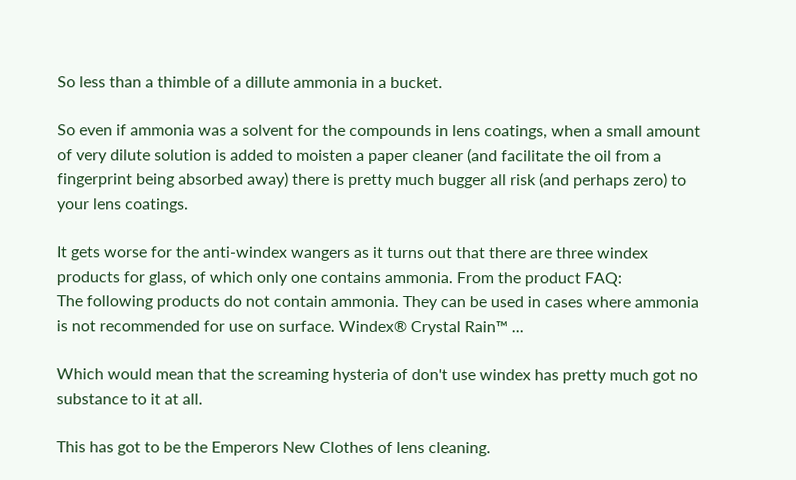So less than a thimble of a dillute ammonia in a bucket.

So even if ammonia was a solvent for the compounds in lens coatings, when a small amount of very dilute solution is added to moisten a paper cleaner (and facilitate the oil from a fingerprint being absorbed away) there is pretty much bugger all risk (and perhaps zero) to your lens coatings.

It gets worse for the anti-windex wangers as it turns out that there are three windex products for glass, of which only one contains ammonia. From the product FAQ:
The following products do not contain ammonia. They can be used in cases where ammonia is not recommended for use on surface. Windex® Crystal Rain™ ...

Which would mean that the screaming hysteria of don't use windex has pretty much got no substance to it at all.

This has got to be the Emperors New Clothes of lens cleaning.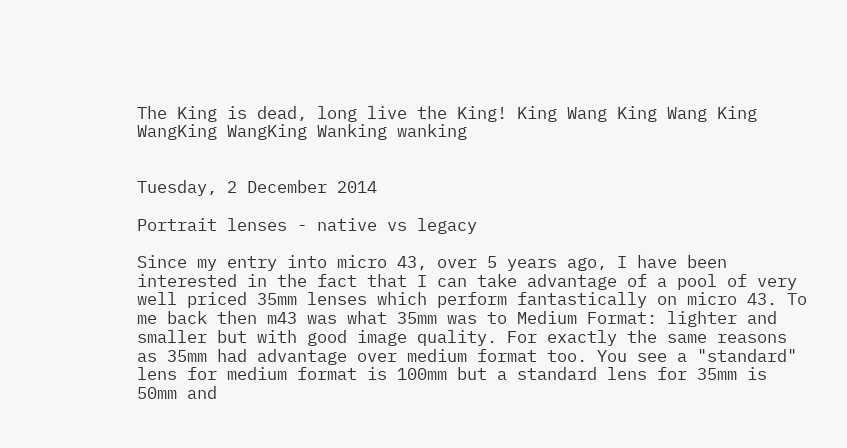The King is dead, long live the King! King Wang King Wang King WangKing WangKing Wanking wanking


Tuesday, 2 December 2014

Portrait lenses - native vs legacy

Since my entry into micro 43, over 5 years ago, I have been interested in the fact that I can take advantage of a pool of very well priced 35mm lenses which perform fantastically on micro 43. To me back then m43 was what 35mm was to Medium Format: lighter and smaller but with good image quality. For exactly the same reasons as 35mm had advantage over medium format too. You see a "standard" lens for medium format is 100mm but a standard lens for 35mm is 50mm and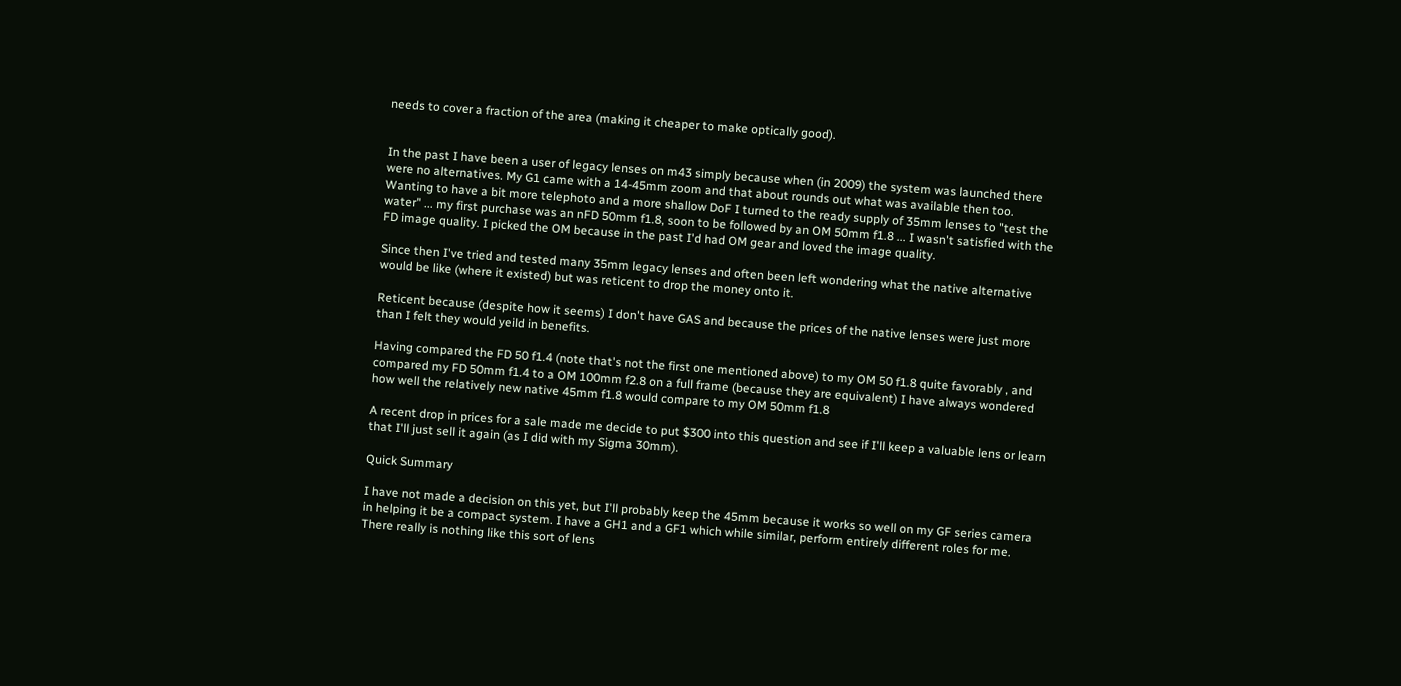needs to cover a fraction of the area (making it cheaper to make optically good).


In the past I have been a user of legacy lenses on m43 simply because when (in 2009) the system was launched there were no alternatives. My G1 came with a 14-45mm zoom and that about rounds out what was available then too. Wanting to have a bit more telephoto and a more shallow DoF I turned to the ready supply of 35mm lenses to "test the water" ... my first purchase was an nFD 50mm f1.8, soon to be followed by an OM 50mm f1.8 ... I wasn't satisfied with the FD image quality. I picked the OM because in the past I'd had OM gear and loved the image quality.

Since then I've tried and tested many 35mm legacy lenses and often been left wondering what the native alternative would be like (where it existed) but was reticent to drop the money onto it.

Reticent because (despite how it seems) I don't have GAS and because the prices of the native lenses were just more than I felt they would yeild in benefits.

Having compared the FD 50 f1.4 (note that's not the first one mentioned above) to my OM 50 f1.8 quite favorably , and compared my FD 50mm f1.4 to a OM 100mm f2.8 on a full frame (because they are equivalent) I have always wondered how well the relatively new native 45mm f1.8 would compare to my OM 50mm f1.8

A recent drop in prices for a sale made me decide to put $300 into this question and see if I'll keep a valuable lens or learn that I'll just sell it again (as I did with my Sigma 30mm).

Quick Summary

I have not made a decision on this yet, but I'll probably keep the 45mm because it works so well on my GF series camera in helping it be a compact system. I have a GH1 and a GF1 which while similar, perform entirely different roles for me. There really is nothing like this sort of lens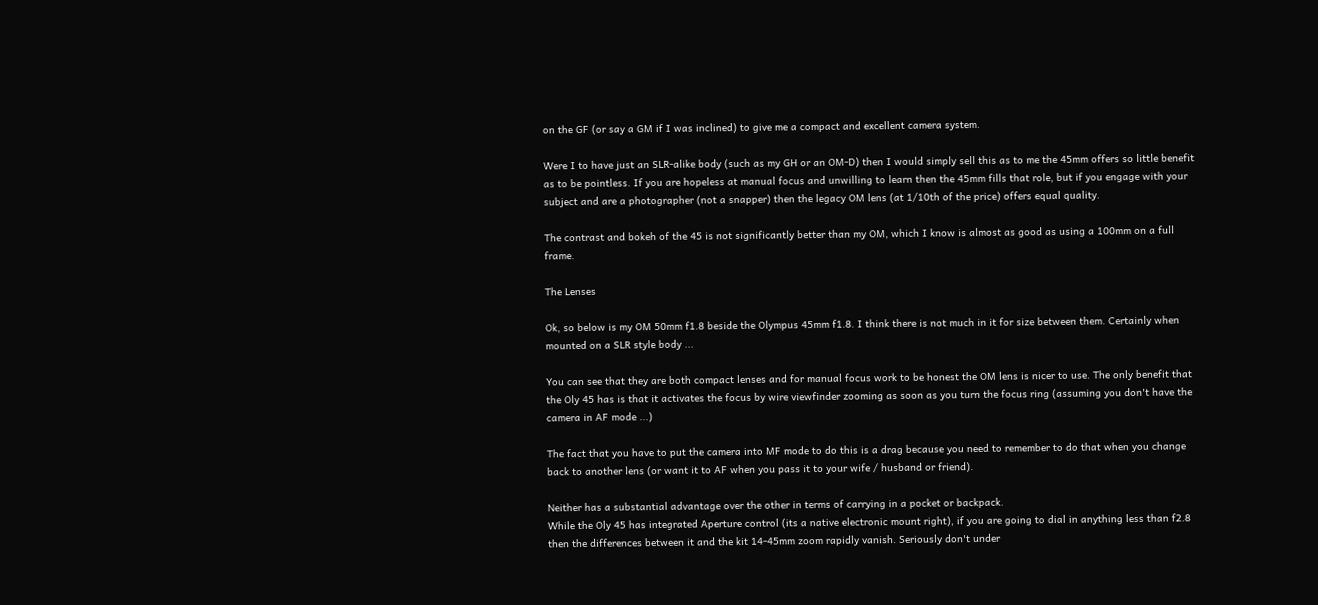on the GF (or say a GM if I was inclined) to give me a compact and excellent camera system.

Were I to have just an SLR-alike body (such as my GH or an OM-D) then I would simply sell this as to me the 45mm offers so little benefit as to be pointless. If you are hopeless at manual focus and unwilling to learn then the 45mm fills that role, but if you engage with your subject and are a photographer (not a snapper) then the legacy OM lens (at 1/10th of the price) offers equal quality.

The contrast and bokeh of the 45 is not significantly better than my OM, which I know is almost as good as using a 100mm on a full frame.

The Lenses

Ok, so below is my OM 50mm f1.8 beside the Olympus 45mm f1.8. I think there is not much in it for size between them. Certainly when mounted on a SLR style body ...

You can see that they are both compact lenses and for manual focus work to be honest the OM lens is nicer to use. The only benefit that the Oly 45 has is that it activates the focus by wire viewfinder zooming as soon as you turn the focus ring (assuming you don't have the camera in AF mode ...)

The fact that you have to put the camera into MF mode to do this is a drag because you need to remember to do that when you change back to another lens (or want it to AF when you pass it to your wife / husband or friend).

Neither has a substantial advantage over the other in terms of carrying in a pocket or backpack.
While the Oly 45 has integrated Aperture control (its a native electronic mount right), if you are going to dial in anything less than f2.8 then the differences between it and the kit 14-45mm zoom rapidly vanish. Seriously don't under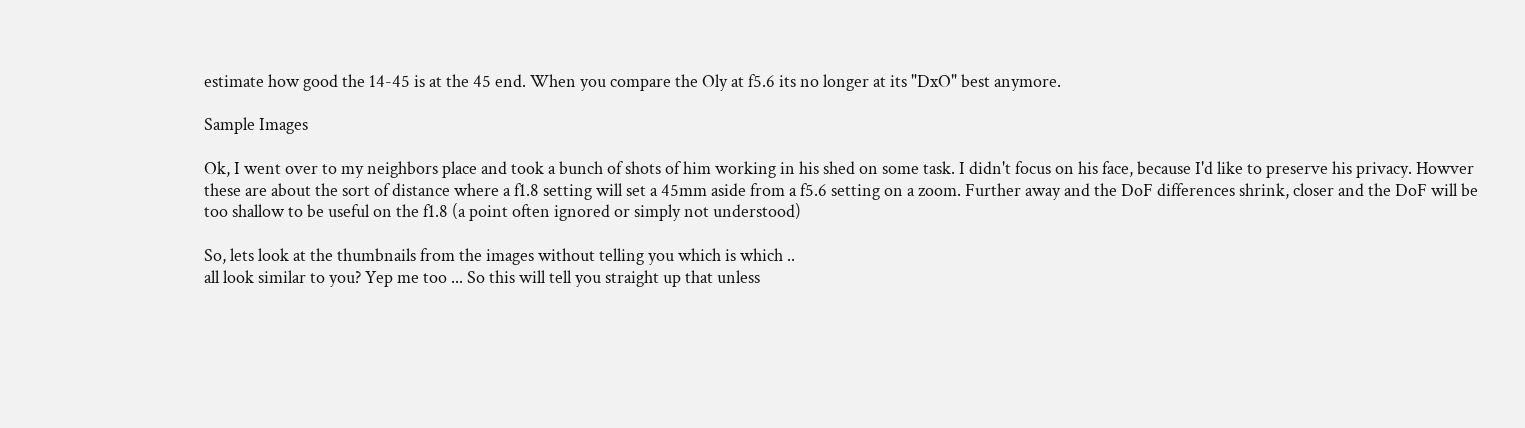estimate how good the 14-45 is at the 45 end. When you compare the Oly at f5.6 its no longer at its "DxO" best anymore.

Sample Images

Ok, I went over to my neighbors place and took a bunch of shots of him working in his shed on some task. I didn't focus on his face, because I'd like to preserve his privacy. Howver these are about the sort of distance where a f1.8 setting will set a 45mm aside from a f5.6 setting on a zoom. Further away and the DoF differences shrink, closer and the DoF will be too shallow to be useful on the f1.8 (a point often ignored or simply not understood)

So, lets look at the thumbnails from the images without telling you which is which ..
all look similar to you? Yep me too ... So this will tell you straight up that unless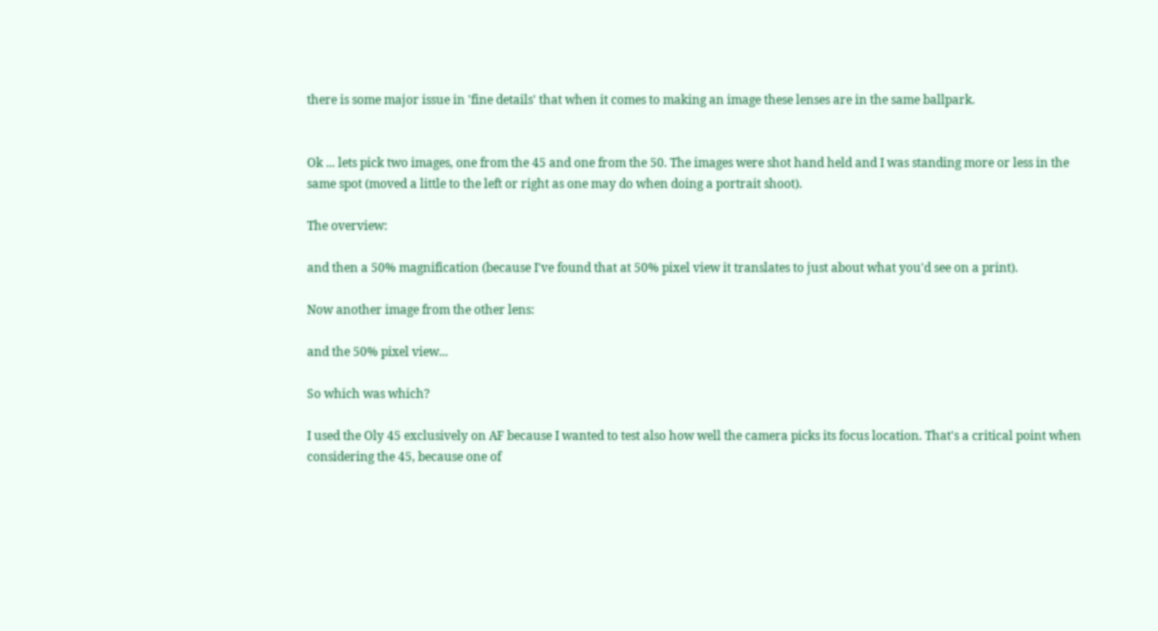there is some major issue in 'fine details' that when it comes to making an image these lenses are in the same ballpark.


Ok ... lets pick two images, one from the 45 and one from the 50. The images were shot hand held and I was standing more or less in the same spot (moved a little to the left or right as one may do when doing a portrait shoot).

The overview:

and then a 50% magnification (because I've found that at 50% pixel view it translates to just about what you'd see on a print).

Now another image from the other lens:

and the 50% pixel view...

So which was which?

I used the Oly 45 exclusively on AF because I wanted to test also how well the camera picks its focus location. That's a critical point when considering the 45, because one of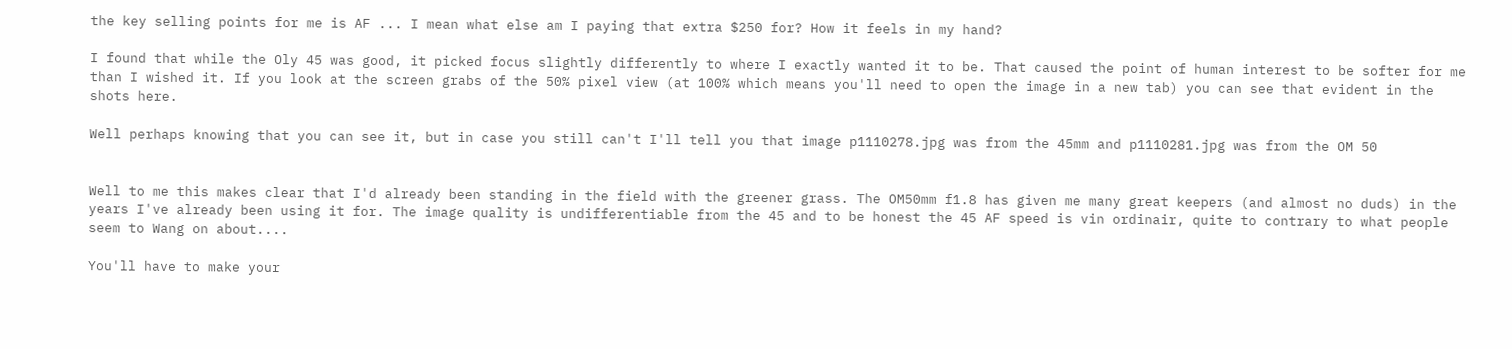the key selling points for me is AF ... I mean what else am I paying that extra $250 for? How it feels in my hand?

I found that while the Oly 45 was good, it picked focus slightly differently to where I exactly wanted it to be. That caused the point of human interest to be softer for me than I wished it. If you look at the screen grabs of the 50% pixel view (at 100% which means you'll need to open the image in a new tab) you can see that evident in the shots here.

Well perhaps knowing that you can see it, but in case you still can't I'll tell you that image p1110278.jpg was from the 45mm and p1110281.jpg was from the OM 50


Well to me this makes clear that I'd already been standing in the field with the greener grass. The OM50mm f1.8 has given me many great keepers (and almost no duds) in the years I've already been using it for. The image quality is undifferentiable from the 45 and to be honest the 45 AF speed is vin ordinair, quite to contrary to what people seem to Wang on about....

You'll have to make your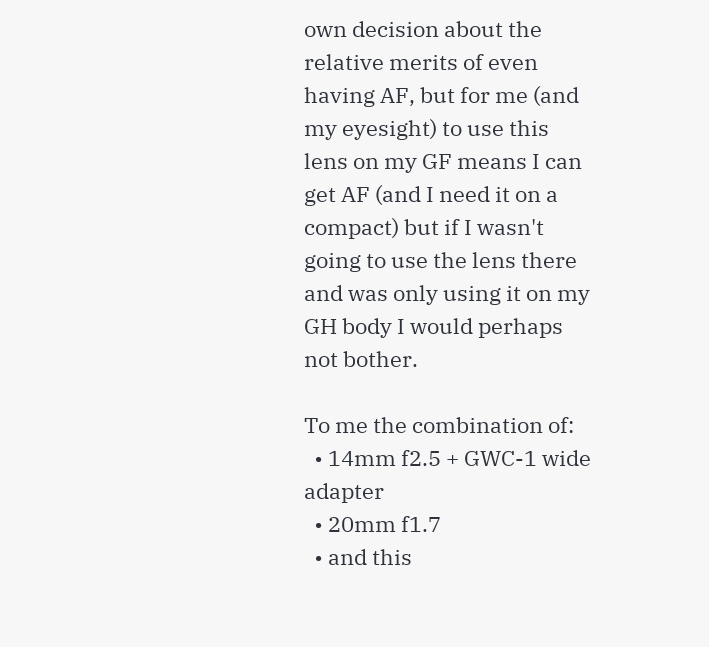own decision about the relative merits of even having AF, but for me (and my eyesight) to use this lens on my GF means I can get AF (and I need it on a compact) but if I wasn't going to use the lens there and was only using it on my GH body I would perhaps not bother.

To me the combination of:
  • 14mm f2.5 + GWC-1 wide adapter
  • 20mm f1.7
  • and this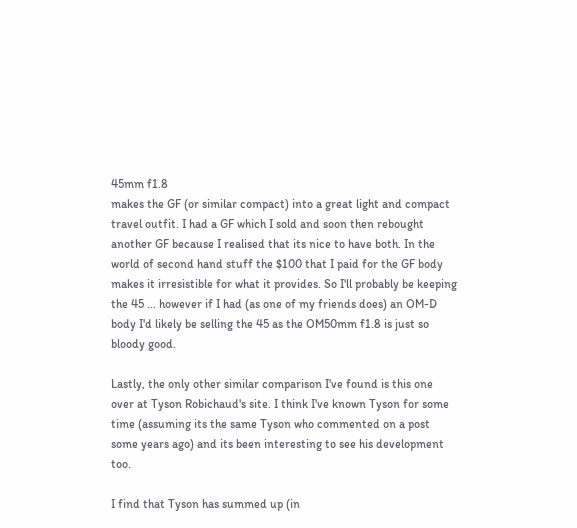45mm f1.8
makes the GF (or similar compact) into a great light and compact travel outfit. I had a GF which I sold and soon then rebought another GF because I realised that its nice to have both. In the world of second hand stuff the $100 that I paid for the GF body makes it irresistible for what it provides. So I'll probably be keeping the 45 ... however if I had (as one of my friends does) an OM-D body I'd likely be selling the 45 as the OM50mm f1.8 is just so bloody good.

Lastly, the only other similar comparison I've found is this one over at Tyson Robichaud's site. I think I've known Tyson for some time (assuming its the same Tyson who commented on a post some years ago) and its been interesting to see his development too.

I find that Tyson has summed up (in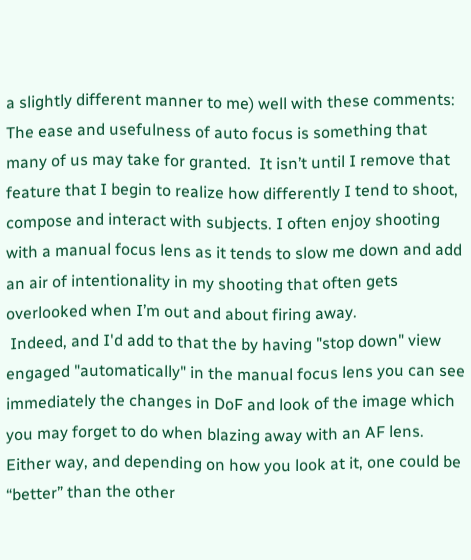a slightly different manner to me) well with these comments:
The ease and usefulness of auto focus is something that many of us may take for granted.  It isn’t until I remove that feature that I begin to realize how differently I tend to shoot, compose and interact with subjects. I often enjoy shooting with a manual focus lens as it tends to slow me down and add an air of intentionality in my shooting that often gets overlooked when I’m out and about firing away.
 Indeed, and I'd add to that the by having "stop down" view engaged "automatically" in the manual focus lens you can see immediately the changes in DoF and look of the image which you may forget to do when blazing away with an AF lens.
Either way, and depending on how you look at it, one could be “better” than the other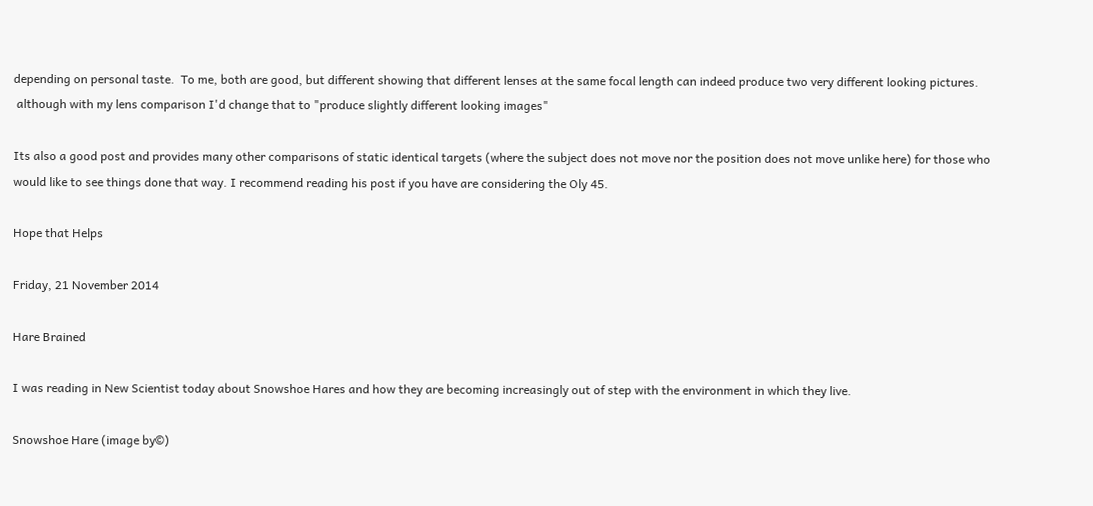depending on personal taste.  To me, both are good, but different showing that different lenses at the same focal length can indeed produce two very different looking pictures.
 although with my lens comparison I'd change that to "produce slightly different looking images"

Its also a good post and provides many other comparisons of static identical targets (where the subject does not move nor the position does not move unlike here) for those who would like to see things done that way. I recommend reading his post if you have are considering the Oly 45.

Hope that Helps

Friday, 21 November 2014

Hare Brained

I was reading in New Scientist today about Snowshoe Hares and how they are becoming increasingly out of step with the environment in which they live.

Snowshoe Hare (image by©)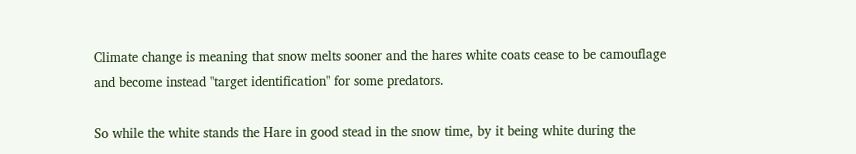Climate change is meaning that snow melts sooner and the hares white coats cease to be camouflage and become instead "target identification" for some predators.

So while the white stands the Hare in good stead in the snow time, by it being white during the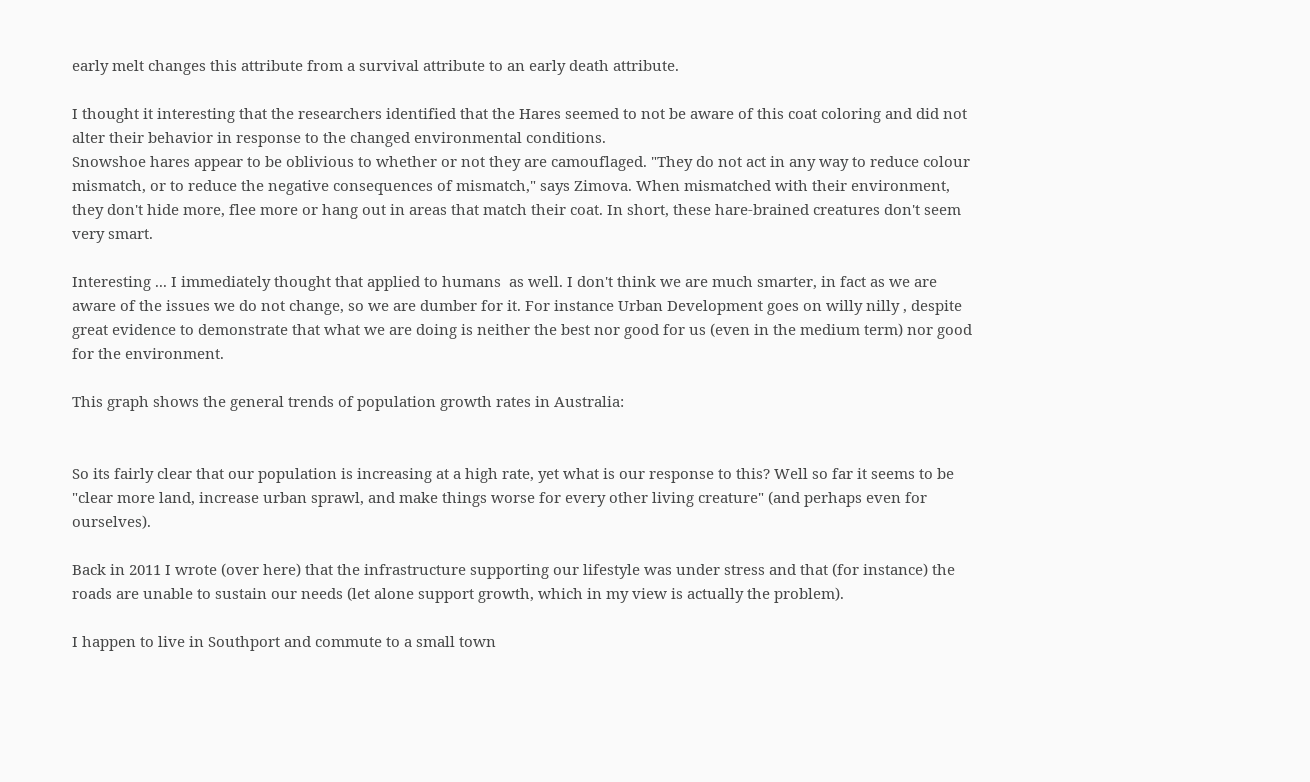early melt changes this attribute from a survival attribute to an early death attribute.

I thought it interesting that the researchers identified that the Hares seemed to not be aware of this coat coloring and did not alter their behavior in response to the changed environmental conditions.
Snowshoe hares appear to be oblivious to whether or not they are camouflaged. "They do not act in any way to reduce colour mismatch, or to reduce the negative consequences of mismatch," says Zimova. When mismatched with their environment, they don't hide more, flee more or hang out in areas that match their coat. In short, these hare-brained creatures don't seem very smart.

Interesting ... I immediately thought that applied to humans  as well. I don't think we are much smarter, in fact as we are aware of the issues we do not change, so we are dumber for it. For instance Urban Development goes on willy nilly , despite great evidence to demonstrate that what we are doing is neither the best nor good for us (even in the medium term) nor good for the environment.

This graph shows the general trends of population growth rates in Australia:


So its fairly clear that our population is increasing at a high rate, yet what is our response to this? Well so far it seems to be "clear more land, increase urban sprawl, and make things worse for every other living creature" (and perhaps even for ourselves).

Back in 2011 I wrote (over here) that the infrastructure supporting our lifestyle was under stress and that (for instance) the roads are unable to sustain our needs (let alone support growth, which in my view is actually the problem).

I happen to live in Southport and commute to a small town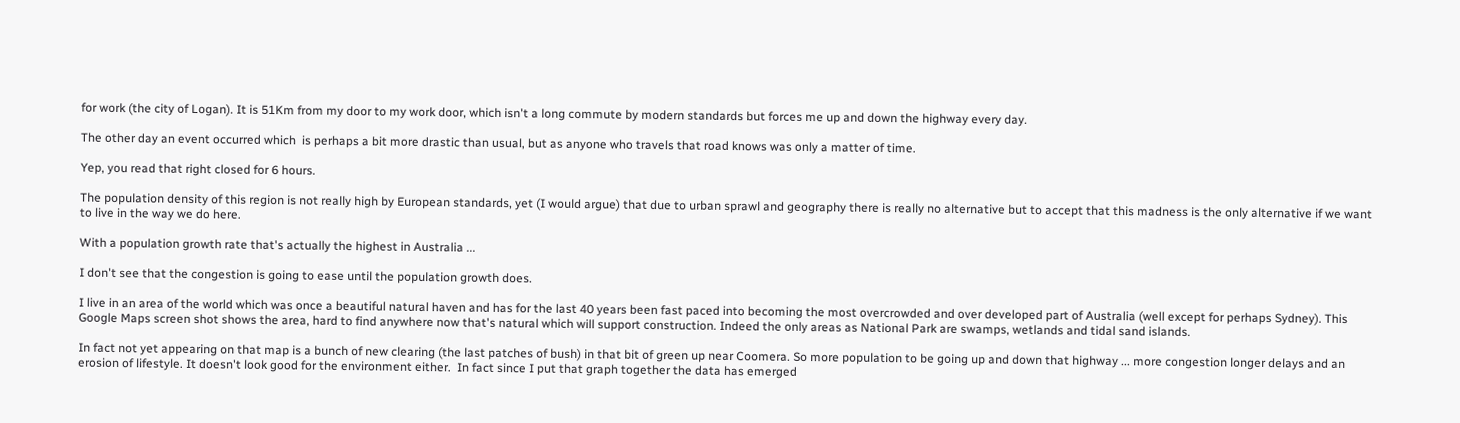for work (the city of Logan). It is 51Km from my door to my work door, which isn't a long commute by modern standards but forces me up and down the highway every day.

The other day an event occurred which  is perhaps a bit more drastic than usual, but as anyone who travels that road knows was only a matter of time.

Yep, you read that right closed for 6 hours.

The population density of this region is not really high by European standards, yet (I would argue) that due to urban sprawl and geography there is really no alternative but to accept that this madness is the only alternative if we want to live in the way we do here.

With a population growth rate that's actually the highest in Australia ...

I don't see that the congestion is going to ease until the population growth does.

I live in an area of the world which was once a beautiful natural haven and has for the last 40 years been fast paced into becoming the most overcrowded and over developed part of Australia (well except for perhaps Sydney). This Google Maps screen shot shows the area, hard to find anywhere now that's natural which will support construction. Indeed the only areas as National Park are swamps, wetlands and tidal sand islands.

In fact not yet appearing on that map is a bunch of new clearing (the last patches of bush) in that bit of green up near Coomera. So more population to be going up and down that highway ... more congestion longer delays and an erosion of lifestyle. It doesn't look good for the environment either.  In fact since I put that graph together the data has emerged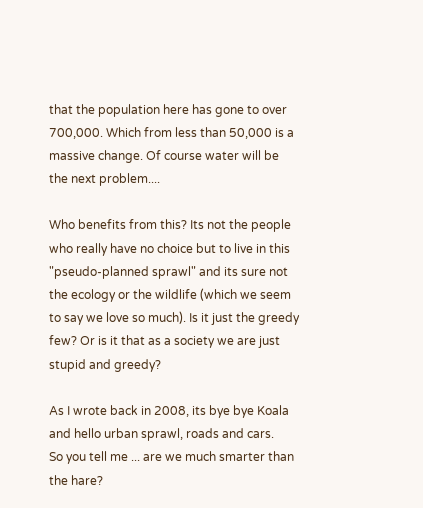that the population here has gone to over 700,000. Which from less than 50,000 is a massive change. Of course water will be the next problem....

Who benefits from this? Its not the people who really have no choice but to live in this "pseudo-planned sprawl" and its sure not the ecology or the wildlife (which we seem to say we love so much). Is it just the greedy few? Or is it that as a society we are just stupid and greedy?

As I wrote back in 2008, its bye bye Koala and hello urban sprawl, roads and cars.
So you tell me ... are we much smarter than the hare?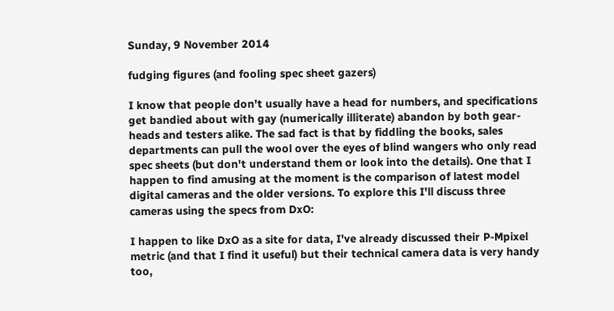Sunday, 9 November 2014

fudging figures (and fooling spec sheet gazers)

I know that people don't usually have a head for numbers, and specifications get bandied about with gay (numerically illiterate) abandon by both gear-heads and testers alike. The sad fact is that by fiddling the books, sales departments can pull the wool over the eyes of blind wangers who only read spec sheets (but don't understand them or look into the details). One that I happen to find amusing at the moment is the comparison of latest model digital cameras and the older versions. To explore this I'll discuss three cameras using the specs from DxO:

I happen to like DxO as a site for data, I've already discussed their P-Mpixel metric (and that I find it useful) but their technical camera data is very handy too,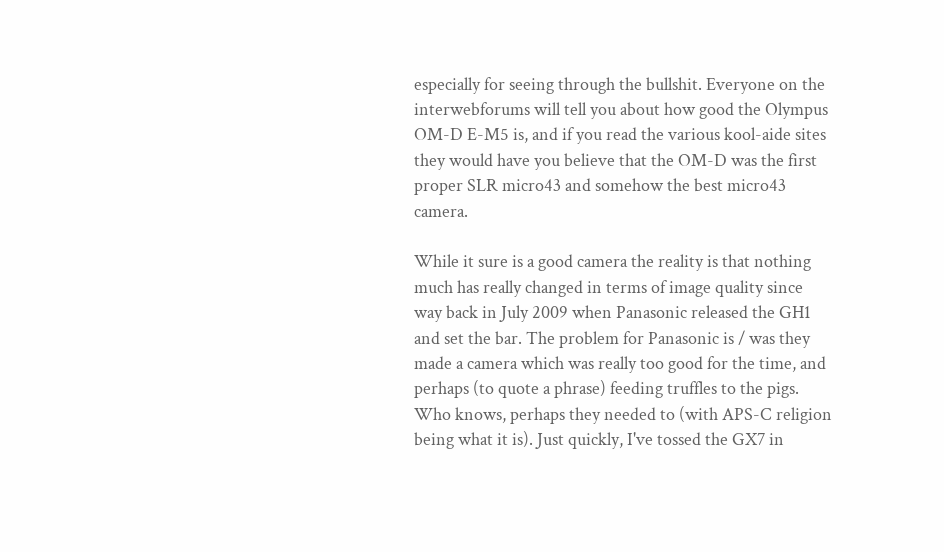especially for seeing through the bullshit. Everyone on the interwebforums will tell you about how good the Olympus OM-D E-M5 is, and if you read the various kool-aide sites they would have you believe that the OM-D was the first proper SLR micro43 and somehow the best micro43 camera.

While it sure is a good camera the reality is that nothing much has really changed in terms of image quality since way back in July 2009 when Panasonic released the GH1 and set the bar. The problem for Panasonic is / was they made a camera which was really too good for the time, and perhaps (to quote a phrase) feeding truffles to the pigs. Who knows, perhaps they needed to (with APS-C religion being what it is). Just quickly, I've tossed the GX7 in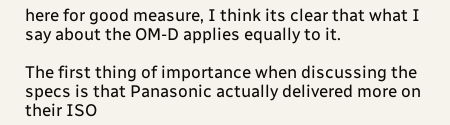here for good measure, I think its clear that what I say about the OM-D applies equally to it.

The first thing of importance when discussing the specs is that Panasonic actually delivered more on their ISO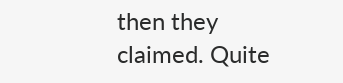then they claimed. Quite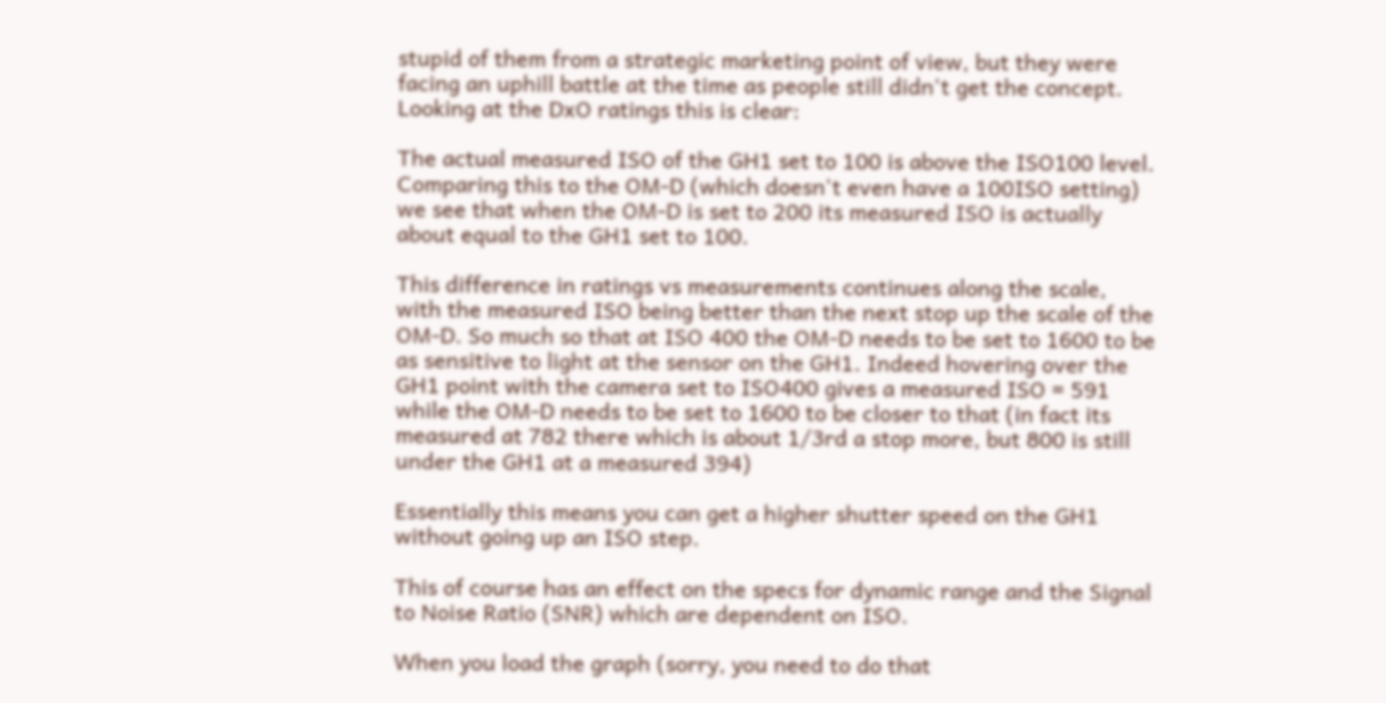stupid of them from a strategic marketing point of view, but they were facing an uphill battle at the time as people still didn't get the concept. Looking at the DxO ratings this is clear:

The actual measured ISO of the GH1 set to 100 is above the ISO100 level. Comparing this to the OM-D (which doesn't even have a 100ISO setting) we see that when the OM-D is set to 200 its measured ISO is actually about equal to the GH1 set to 100.

This difference in ratings vs measurements continues along the scale, with the measured ISO being better than the next stop up the scale of the OM-D. So much so that at ISO 400 the OM-D needs to be set to 1600 to be as sensitive to light at the sensor on the GH1. Indeed hovering over the GH1 point with the camera set to ISO400 gives a measured ISO = 591 while the OM-D needs to be set to 1600 to be closer to that (in fact its measured at 782 there which is about 1/3rd a stop more, but 800 is still under the GH1 at a measured 394)

Essentially this means you can get a higher shutter speed on the GH1 without going up an ISO step.

This of course has an effect on the specs for dynamic range and the Signal to Noise Ratio (SNR) which are dependent on ISO.

When you load the graph (sorry, you need to do that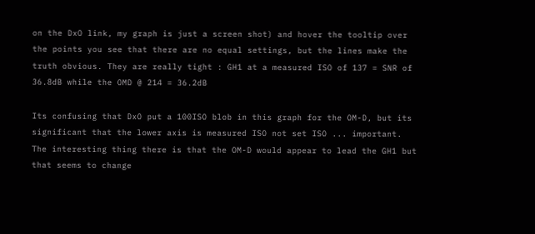on the DxO link, my graph is just a screen shot) and hover the tooltip over the points you see that there are no equal settings, but the lines make the truth obvious. They are really tight : GH1 at a measured ISO of 137 = SNR of 36.8dB while the OMD @ 214 = 36.2dB

Its confusing that DxO put a 100ISO blob in this graph for the OM-D, but its significant that the lower axis is measured ISO not set ISO ... important. The interesting thing there is that the OM-D would appear to lead the GH1 but that seems to change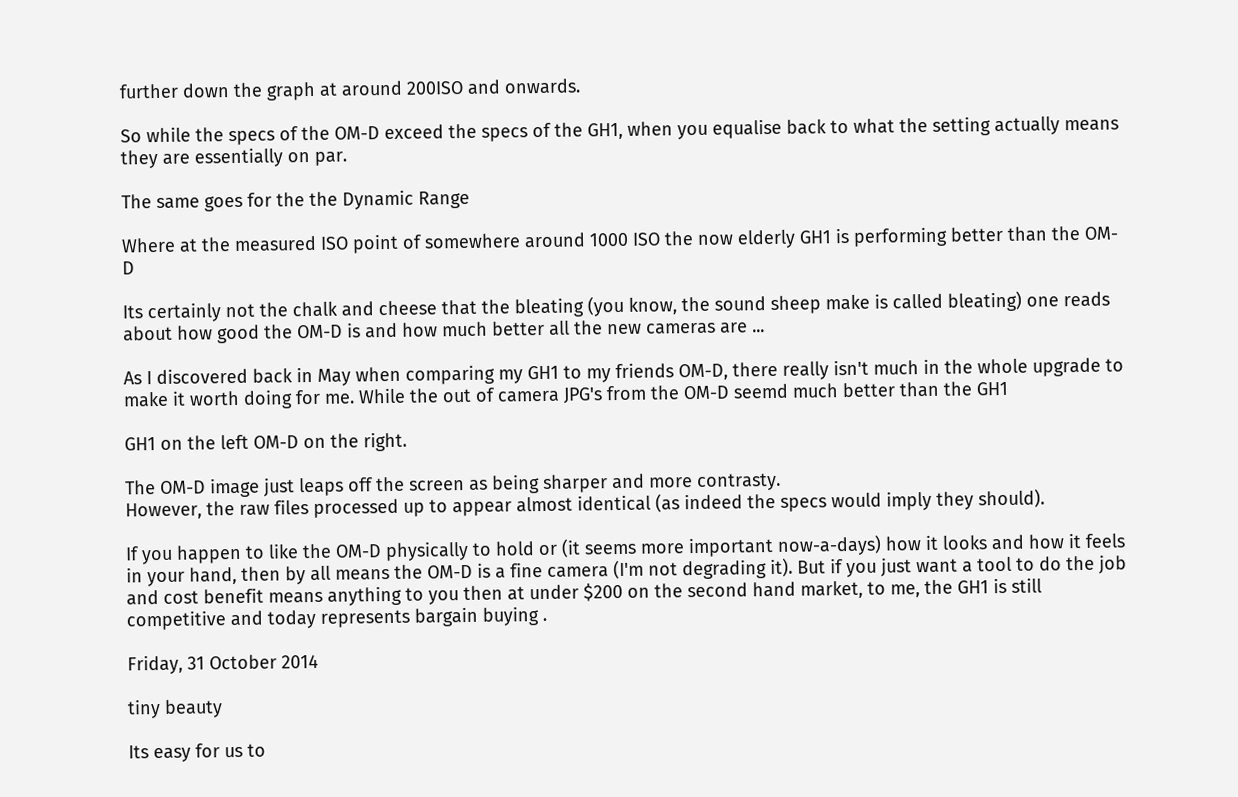further down the graph at around 200ISO and onwards.

So while the specs of the OM-D exceed the specs of the GH1, when you equalise back to what the setting actually means they are essentially on par.

The same goes for the the Dynamic Range

Where at the measured ISO point of somewhere around 1000 ISO the now elderly GH1 is performing better than the OM-D

Its certainly not the chalk and cheese that the bleating (you know, the sound sheep make is called bleating) one reads about how good the OM-D is and how much better all the new cameras are ...

As I discovered back in May when comparing my GH1 to my friends OM-D, there really isn't much in the whole upgrade to make it worth doing for me. While the out of camera JPG's from the OM-D seemd much better than the GH1

GH1 on the left OM-D on the right.

The OM-D image just leaps off the screen as being sharper and more contrasty.
However, the raw files processed up to appear almost identical (as indeed the specs would imply they should).

If you happen to like the OM-D physically to hold or (it seems more important now-a-days) how it looks and how it feels in your hand, then by all means the OM-D is a fine camera (I'm not degrading it). But if you just want a tool to do the job and cost benefit means anything to you then at under $200 on the second hand market, to me, the GH1 is still competitive and today represents bargain buying .

Friday, 31 October 2014

tiny beauty

Its easy for us to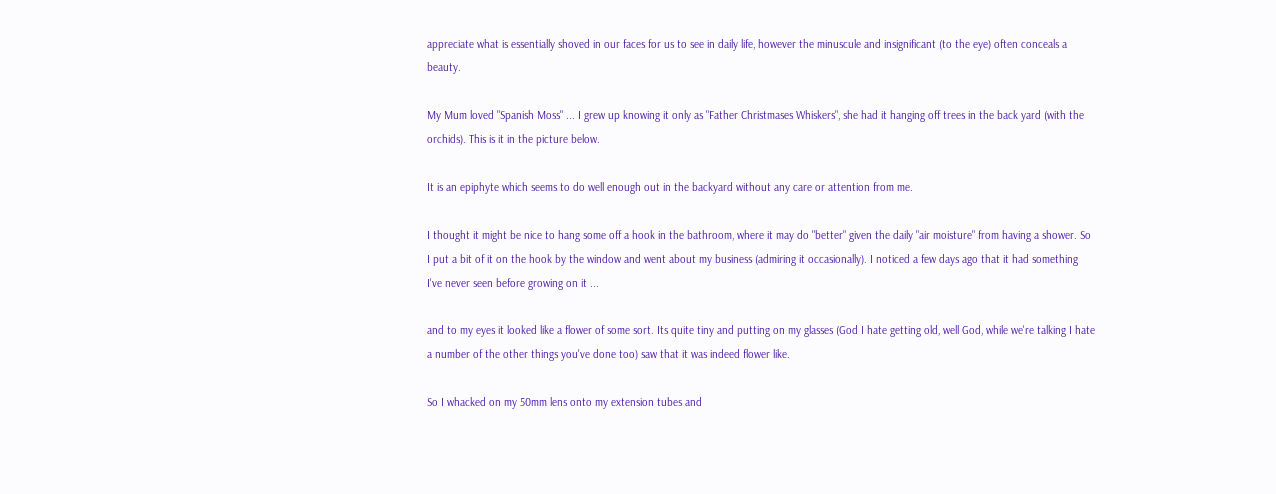appreciate what is essentially shoved in our faces for us to see in daily life, however the minuscule and insignificant (to the eye) often conceals a beauty.

My Mum loved "Spanish Moss" ... I grew up knowing it only as "Father Christmases Whiskers", she had it hanging off trees in the back yard (with the orchids). This is it in the picture below.

It is an epiphyte which seems to do well enough out in the backyard without any care or attention from me.

I thought it might be nice to hang some off a hook in the bathroom, where it may do "better" given the daily "air moisture" from having a shower. So I put a bit of it on the hook by the window and went about my business (admiring it occasionally). I noticed a few days ago that it had something I've never seen before growing on it ...

and to my eyes it looked like a flower of some sort. Its quite tiny and putting on my glasses (God I hate getting old, well God, while we're talking I hate a number of the other things you've done too) saw that it was indeed flower like.

So I whacked on my 50mm lens onto my extension tubes and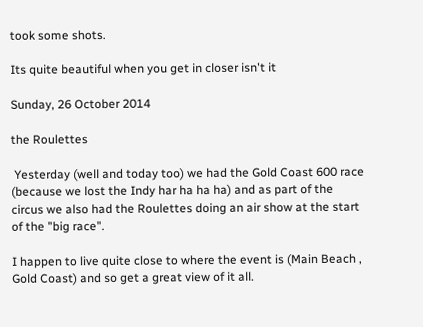took some shots.

Its quite beautiful when you get in closer isn't it

Sunday, 26 October 2014

the Roulettes

 Yesterday (well and today too) we had the Gold Coast 600 race (because we lost the Indy har ha ha ha) and as part of the circus we also had the Roulettes doing an air show at the start of the "big race".

I happen to live quite close to where the event is (Main Beach , Gold Coast) and so get a great view of it all.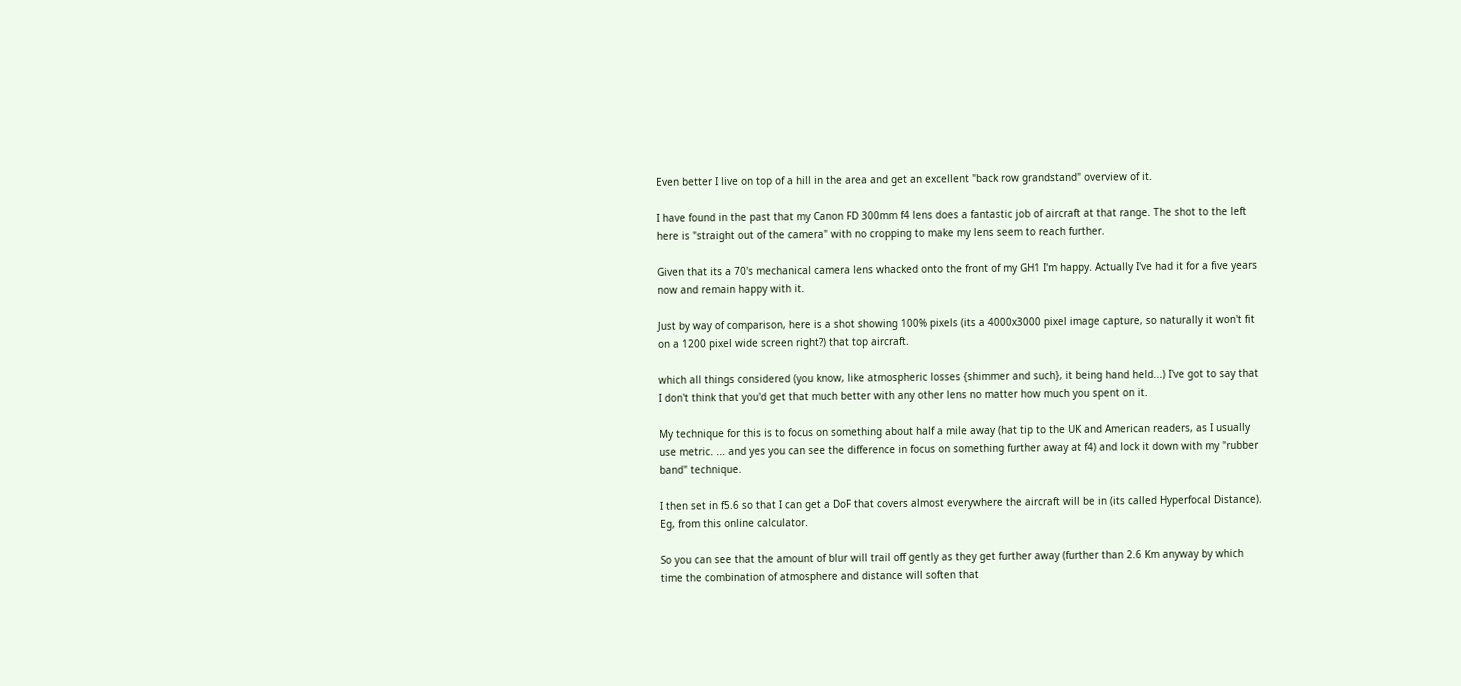Even better I live on top of a hill in the area and get an excellent "back row grandstand" overview of it.

I have found in the past that my Canon FD 300mm f4 lens does a fantastic job of aircraft at that range. The shot to the left here is "straight out of the camera" with no cropping to make my lens seem to reach further.

Given that its a 70's mechanical camera lens whacked onto the front of my GH1 I'm happy. Actually I've had it for a five years now and remain happy with it.

Just by way of comparison, here is a shot showing 100% pixels (its a 4000x3000 pixel image capture, so naturally it won't fit on a 1200 pixel wide screen right?) that top aircraft.

which all things considered (you know, like atmospheric losses {shimmer and such}, it being hand held...) I've got to say that I don't think that you'd get that much better with any other lens no matter how much you spent on it.

My technique for this is to focus on something about half a mile away (hat tip to the UK and American readers, as I usually use metric. ... and yes you can see the difference in focus on something further away at f4) and lock it down with my "rubber band" technique.

I then set in f5.6 so that I can get a DoF that covers almost everywhere the aircraft will be in (its called Hyperfocal Distance). Eg, from this online calculator.

So you can see that the amount of blur will trail off gently as they get further away (further than 2.6 Km anyway by which time the combination of atmosphere and distance will soften that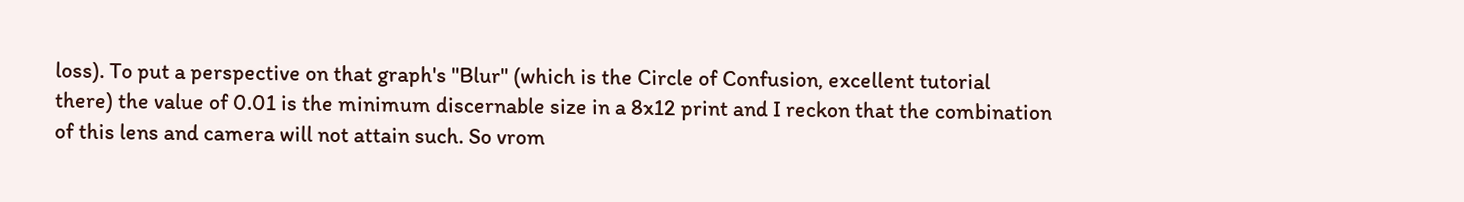loss). To put a perspective on that graph's "Blur" (which is the Circle of Confusion, excellent tutorial there) the value of 0.01 is the minimum discernable size in a 8x12 print and I reckon that the combination of this lens and camera will not attain such. So vrom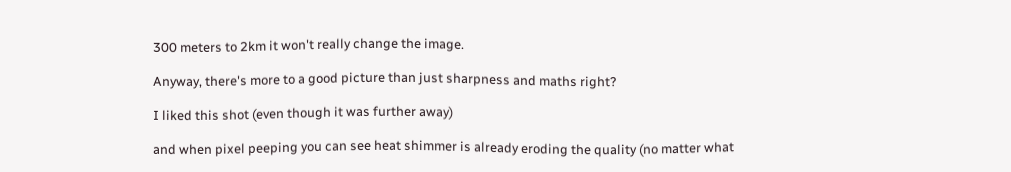300 meters to 2km it won't really change the image.

Anyway, there's more to a good picture than just sharpness and maths right?

I liked this shot (even though it was further away)

and when pixel peeping you can see heat shimmer is already eroding the quality (no matter what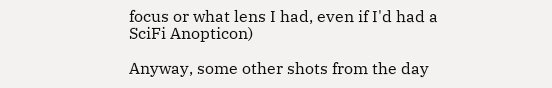focus or what lens I had, even if I'd had a SciFi Anopticon)

Anyway, some other shots from the day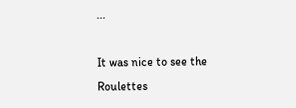...

It was nice to see the Roulettes